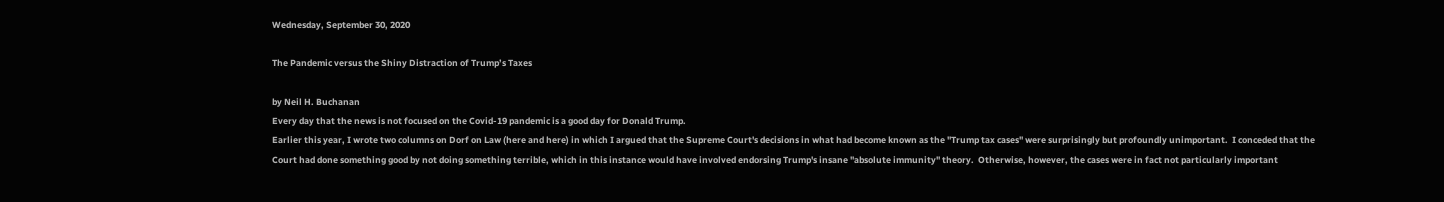Wednesday, September 30, 2020

The Pandemic versus the Shiny Distraction of Trump’s Taxes

by Neil H. Buchanan
Every day that the news is not focused on the Covid-19 pandemic is a good day for Donald Trump.
Earlier this year, I wrote two columns on Dorf on Law (here and here) in which I argued that the Supreme Court's decisions in what had become known as the "Trump tax cases" were surprisingly but profoundly unimportant.  I conceded that the Court had done something good by not doing something terrible, which in this instance would have involved endorsing Trump's insane "absolute immunity" theory.  Otherwise, however, the cases were in fact not particularly important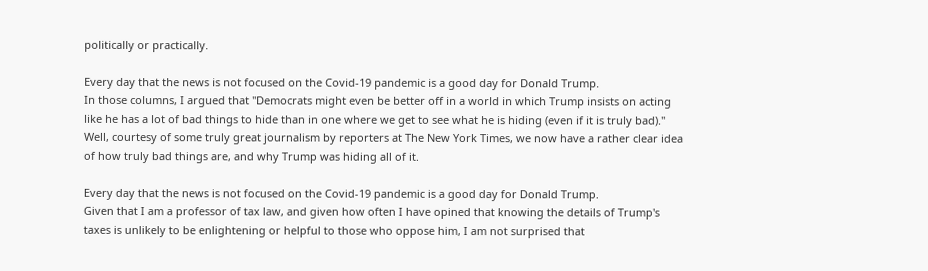politically or practically.

Every day that the news is not focused on the Covid-19 pandemic is a good day for Donald Trump.
In those columns, I argued that "Democrats might even be better off in a world in which Trump insists on acting like he has a lot of bad things to hide than in one where we get to see what he is hiding (even if it is truly bad)."  Well, courtesy of some truly great journalism by reporters at The New York Times, we now have a rather clear idea of how truly bad things are, and why Trump was hiding all of it.

Every day that the news is not focused on the Covid-19 pandemic is a good day for Donald Trump.
Given that I am a professor of tax law, and given how often I have opined that knowing the details of Trump's taxes is unlikely to be enlightening or helpful to those who oppose him, I am not surprised that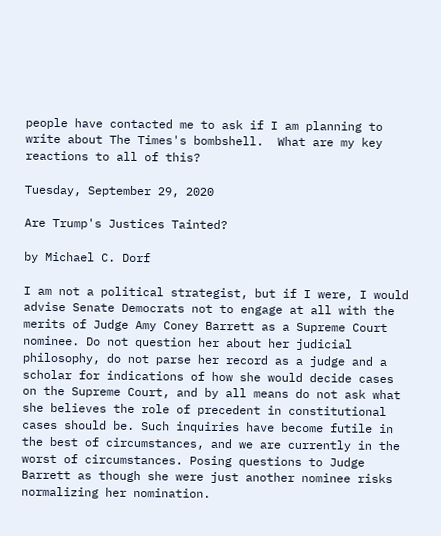people have contacted me to ask if I am planning to write about The Times's bombshell.  What are my key reactions to all of this?

Tuesday, September 29, 2020

Are Trump's Justices Tainted?

by Michael C. Dorf

I am not a political strategist, but if I were, I would advise Senate Democrats not to engage at all with the merits of Judge Amy Coney Barrett as a Supreme Court nominee. Do not question her about her judicial philosophy, do not parse her record as a judge and a scholar for indications of how she would decide cases on the Supreme Court, and by all means do not ask what she believes the role of precedent in constitutional cases should be. Such inquiries have become futile in the best of circumstances, and we are currently in the worst of circumstances. Posing questions to Judge Barrett as though she were just another nominee risks normalizing her nomination.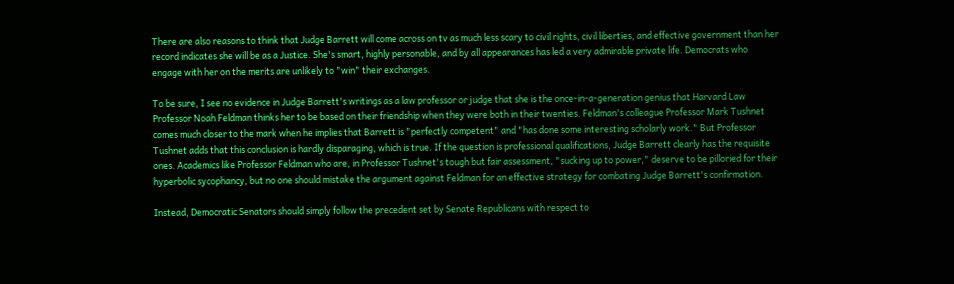There are also reasons to think that Judge Barrett will come across on tv as much less scary to civil rights, civil liberties, and effective government than her record indicates she will be as a Justice. She's smart, highly personable, and by all appearances has led a very admirable private life. Democrats who engage with her on the merits are unlikely to "win" their exchanges.

To be sure, I see no evidence in Judge Barrett's writings as a law professor or judge that she is the once-in-a-generation genius that Harvard Law Professor Noah Feldman thinks her to be based on their friendship when they were both in their twenties. Feldman's colleague Professor Mark Tushnet comes much closer to the mark when he implies that Barrett is "perfectly competent" and "has done some interesting scholarly work." But Professor Tushnet adds that this conclusion is hardly disparaging, which is true. If the question is professional qualifications, Judge Barrett clearly has the requisite ones. Academics like Professor Feldman who are, in Professor Tushnet's tough but fair assessment, "sucking up to power," deserve to be pilloried for their hyperbolic sycophancy, but no one should mistake the argument against Feldman for an effective strategy for combating Judge Barrett's confirmation.

Instead, Democratic Senators should simply follow the precedent set by Senate Republicans with respect to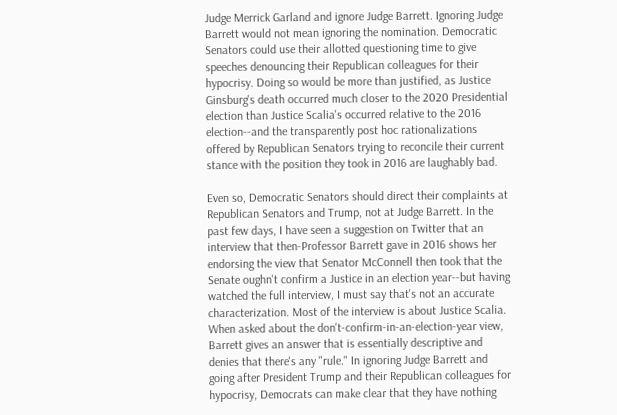Judge Merrick Garland and ignore Judge Barrett. Ignoring Judge Barrett would not mean ignoring the nomination. Democratic Senators could use their allotted questioning time to give speeches denouncing their Republican colleagues for their hypocrisy. Doing so would be more than justified, as Justice Ginsburg's death occurred much closer to the 2020 Presidential election than Justice Scalia's occurred relative to the 2016 election--and the transparently post hoc rationalizations offered by Republican Senators trying to reconcile their current stance with the position they took in 2016 are laughably bad.

Even so, Democratic Senators should direct their complaints at Republican Senators and Trump, not at Judge Barrett. In the past few days, I have seen a suggestion on Twitter that an interview that then-Professor Barrett gave in 2016 shows her endorsing the view that Senator McConnell then took that the Senate oughn't confirm a Justice in an election year--but having watched the full interview, I must say that's not an accurate characterization. Most of the interview is about Justice Scalia. When asked about the don't-confirm-in-an-election-year view, Barrett gives an answer that is essentially descriptive and denies that there's any "rule." In ignoring Judge Barrett and going after President Trump and their Republican colleagues for hypocrisy, Democrats can make clear that they have nothing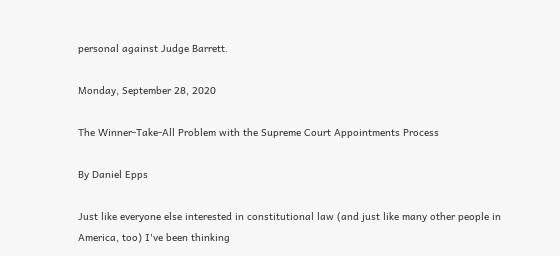personal against Judge Barrett.

Monday, September 28, 2020

The Winner-Take-All Problem with the Supreme Court Appointments Process

By Daniel Epps

Just like everyone else interested in constitutional law (and just like many other people in America, too) I've been thinking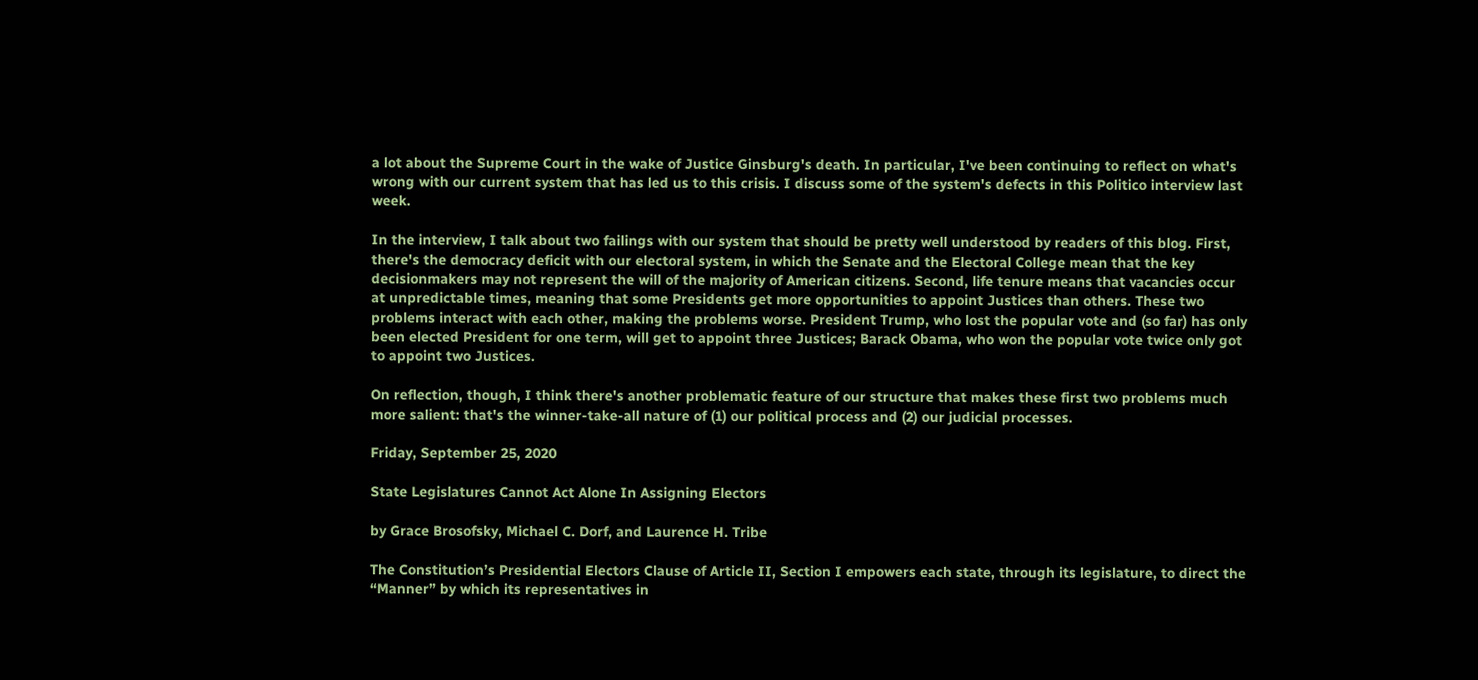a lot about the Supreme Court in the wake of Justice Ginsburg's death. In particular, I've been continuing to reflect on what's wrong with our current system that has led us to this crisis. I discuss some of the system's defects in this Politico interview last week.

In the interview, I talk about two failings with our system that should be pretty well understood by readers of this blog. First, there's the democracy deficit with our electoral system, in which the Senate and the Electoral College mean that the key decisionmakers may not represent the will of the majority of American citizens. Second, life tenure means that vacancies occur at unpredictable times, meaning that some Presidents get more opportunities to appoint Justices than others. These two problems interact with each other, making the problems worse. President Trump, who lost the popular vote and (so far) has only been elected President for one term, will get to appoint three Justices; Barack Obama, who won the popular vote twice only got to appoint two Justices.

On reflection, though, I think there's another problematic feature of our structure that makes these first two problems much more salient: that's the winner-take-all nature of (1) our political process and (2) our judicial processes.

Friday, September 25, 2020

State Legislatures Cannot Act Alone In Assigning Electors

by Grace Brosofsky, Michael C. Dorf, and Laurence H. Tribe

The Constitution’s Presidential Electors Clause of Article II, Section I empowers each state, through its legislature, to direct the “Manner” by which its representatives in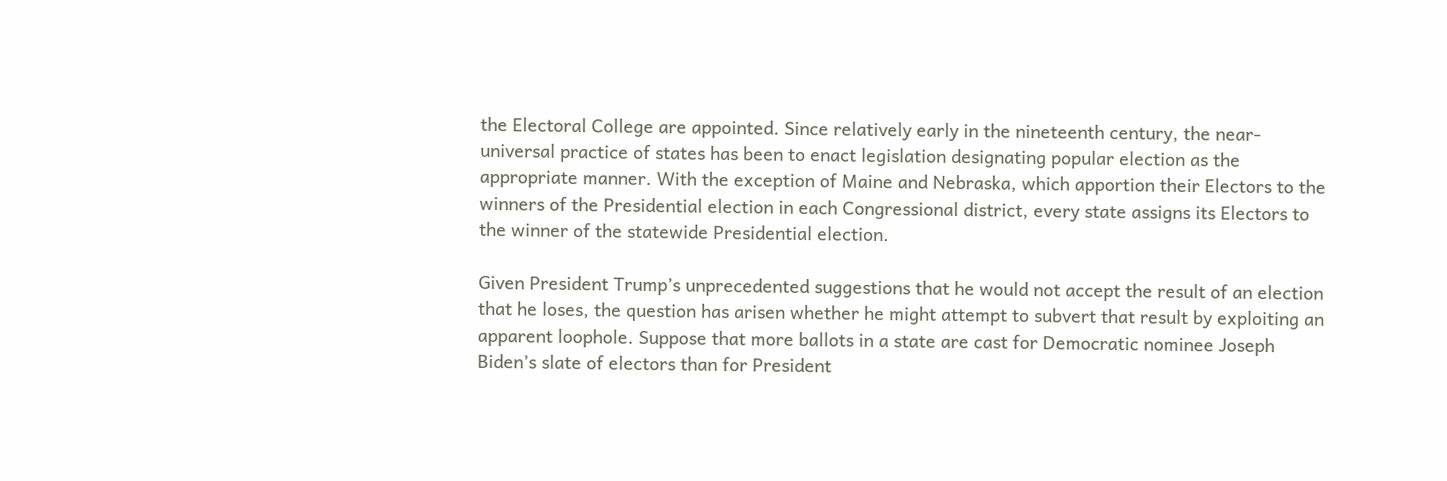the Electoral College are appointed. Since relatively early in the nineteenth century, the near-universal practice of states has been to enact legislation designating popular election as the appropriate manner. With the exception of Maine and Nebraska, which apportion their Electors to the winners of the Presidential election in each Congressional district, every state assigns its Electors to the winner of the statewide Presidential election.

Given President Trump’s unprecedented suggestions that he would not accept the result of an election that he loses, the question has arisen whether he might attempt to subvert that result by exploiting an apparent loophole. Suppose that more ballots in a state are cast for Democratic nominee Joseph Biden’s slate of electors than for President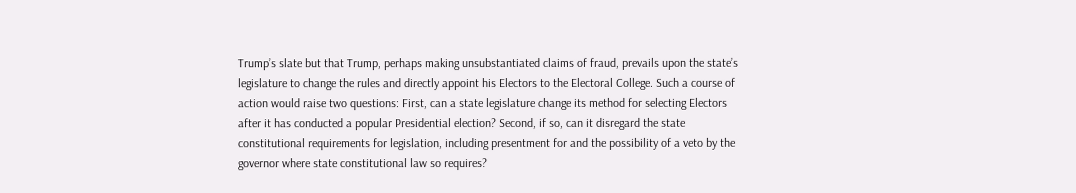Trump’s slate but that Trump, perhaps making unsubstantiated claims of fraud, prevails upon the state’s legislature to change the rules and directly appoint his Electors to the Electoral College. Such a course of action would raise two questions: First, can a state legislature change its method for selecting Electors after it has conducted a popular Presidential election? Second, if so, can it disregard the state constitutional requirements for legislation, including presentment for and the possibility of a veto by the governor where state constitutional law so requires?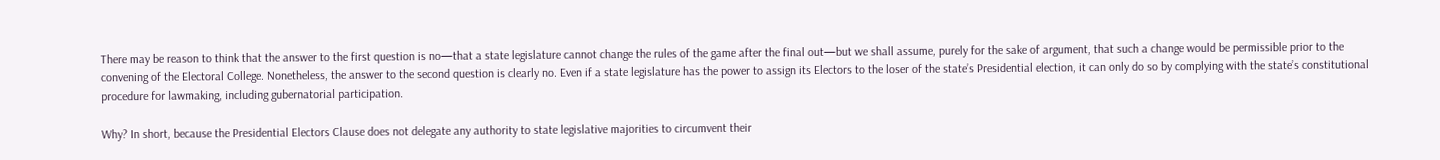There may be reason to think that the answer to the first question is no—that a state legislature cannot change the rules of the game after the final out—but we shall assume, purely for the sake of argument, that such a change would be permissible prior to the convening of the Electoral College. Nonetheless, the answer to the second question is clearly no. Even if a state legislature has the power to assign its Electors to the loser of the state’s Presidential election, it can only do so by complying with the state’s constitutional procedure for lawmaking, including gubernatorial participation.

Why? In short, because the Presidential Electors Clause does not delegate any authority to state legislative majorities to circumvent their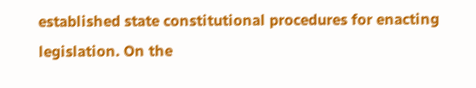established state constitutional procedures for enacting legislation. On the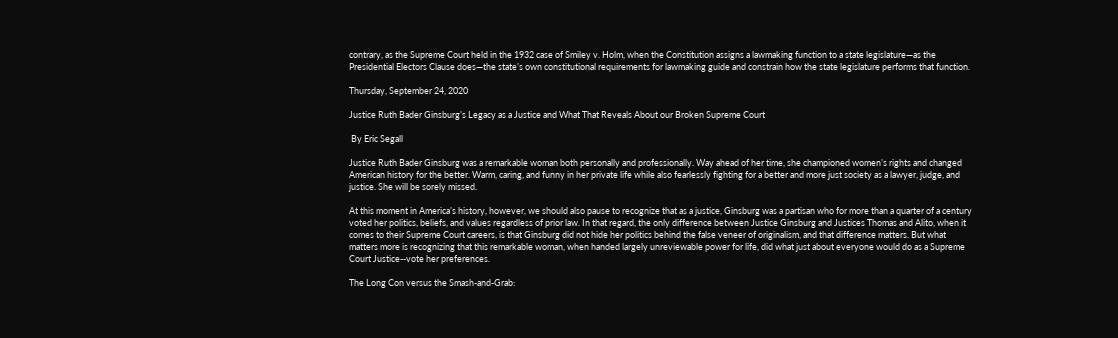contrary, as the Supreme Court held in the 1932 case of Smiley v. Holm, when the Constitution assigns a lawmaking function to a state legislature—as the Presidential Electors Clause does—the state’s own constitutional requirements for lawmaking guide and constrain how the state legislature performs that function.

Thursday, September 24, 2020

Justice Ruth Bader Ginsburg’s Legacy as a Justice and What That Reveals About our Broken Supreme Court

 By Eric Segall

Justice Ruth Bader Ginsburg was a remarkable woman both personally and professionally. Way ahead of her time, she championed women’s rights and changed American history for the better. Warm, caring, and funny in her private life while also fearlessly fighting for a better and more just society as a lawyer, judge, and justice. She will be sorely missed.

At this moment in America’s history, however, we should also pause to recognize that as a justice, Ginsburg was a partisan who for more than a quarter of a century voted her politics, beliefs, and values regardless of prior law. In that regard, the only difference between Justice Ginsburg and Justices Thomas and Alito, when it comes to their Supreme Court careers, is that Ginsburg did not hide her politics behind the false veneer of originalism, and that difference matters. But what matters more is recognizing that this remarkable woman, when handed largely unreviewable power for life, did what just about everyone would do as a Supreme Court Justice--vote her preferences.

The Long Con versus the Smash-and-Grab: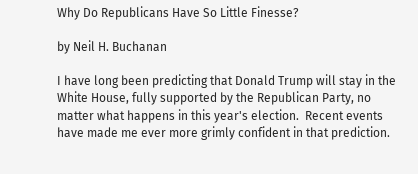Why Do Republicans Have So Little Finesse?

by Neil H. Buchanan

I have long been predicting that Donald Trump will stay in the White House, fully supported by the Republican Party, no matter what happens in this year's election.  Recent events have made me ever more grimly confident in that prediction.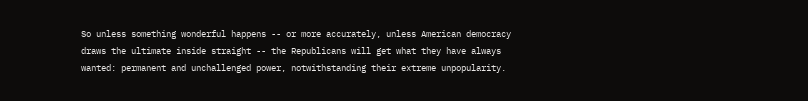So unless something wonderful happens -- or more accurately, unless American democracy draws the ultimate inside straight -- the Republicans will get what they have always wanted: permanent and unchallenged power, notwithstanding their extreme unpopularity.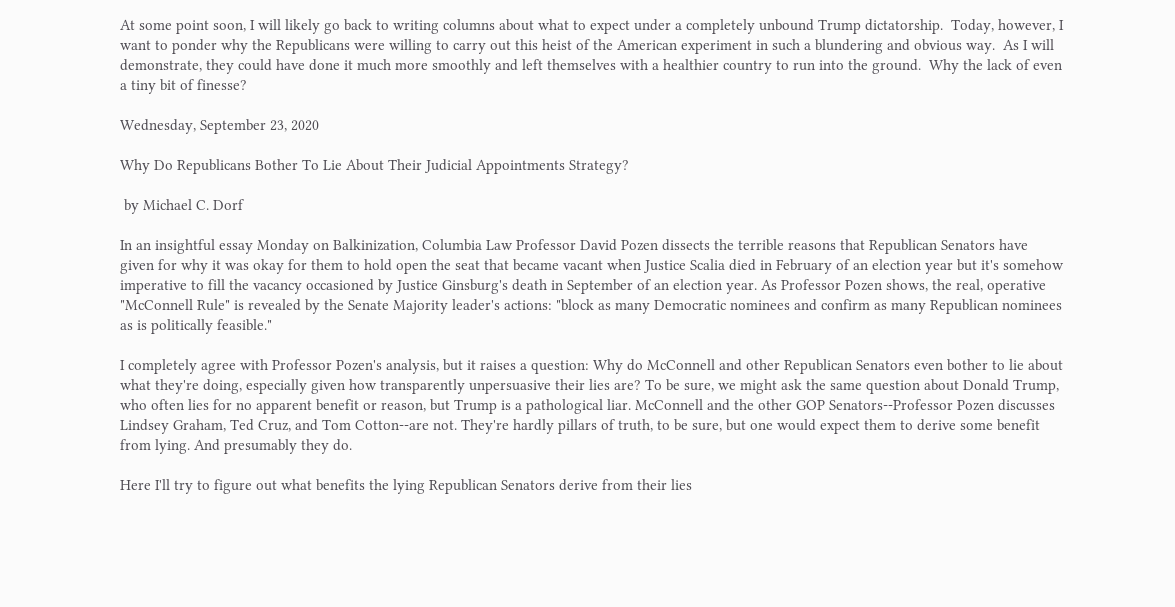At some point soon, I will likely go back to writing columns about what to expect under a completely unbound Trump dictatorship.  Today, however, I want to ponder why the Republicans were willing to carry out this heist of the American experiment in such a blundering and obvious way.  As I will demonstrate, they could have done it much more smoothly and left themselves with a healthier country to run into the ground.  Why the lack of even a tiny bit of finesse?

Wednesday, September 23, 2020

Why Do Republicans Bother To Lie About Their Judicial Appointments Strategy?

 by Michael C. Dorf

In an insightful essay Monday on Balkinization, Columbia Law Professor David Pozen dissects the terrible reasons that Republican Senators have given for why it was okay for them to hold open the seat that became vacant when Justice Scalia died in February of an election year but it's somehow imperative to fill the vacancy occasioned by Justice Ginsburg's death in September of an election year. As Professor Pozen shows, the real, operative "McConnell Rule" is revealed by the Senate Majority leader's actions: "block as many Democratic nominees and confirm as many Republican nominees as is politically feasible."

I completely agree with Professor Pozen's analysis, but it raises a question: Why do McConnell and other Republican Senators even bother to lie about what they're doing, especially given how transparently unpersuasive their lies are? To be sure, we might ask the same question about Donald Trump, who often lies for no apparent benefit or reason, but Trump is a pathological liar. McConnell and the other GOP Senators--Professor Pozen discusses Lindsey Graham, Ted Cruz, and Tom Cotton--are not. They're hardly pillars of truth, to be sure, but one would expect them to derive some benefit from lying. And presumably they do.

Here I'll try to figure out what benefits the lying Republican Senators derive from their lies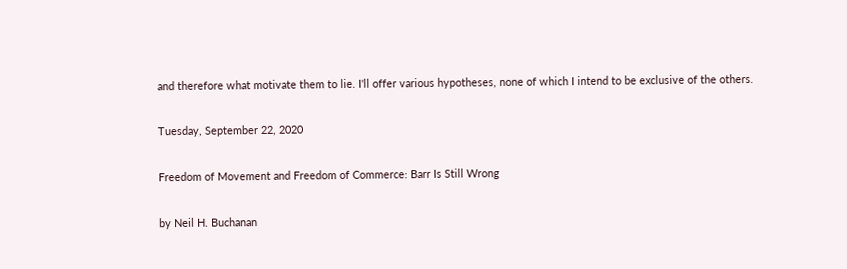and therefore what motivate them to lie. I'll offer various hypotheses, none of which I intend to be exclusive of the others.

Tuesday, September 22, 2020

Freedom of Movement and Freedom of Commerce: Barr Is Still Wrong

by Neil H. Buchanan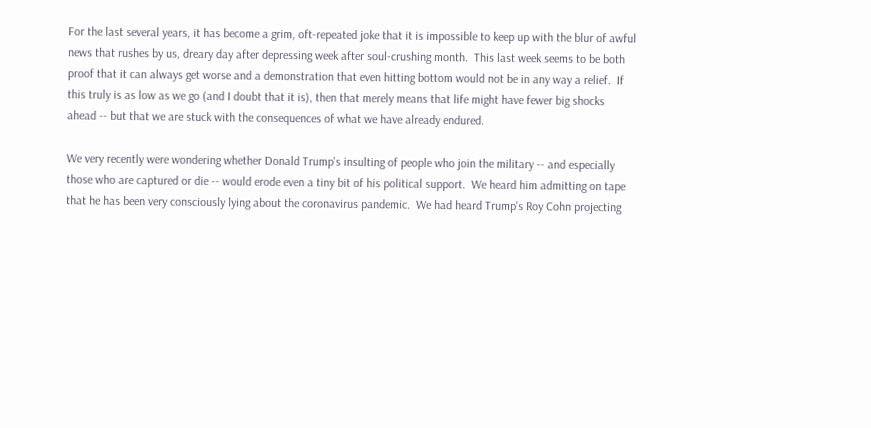For the last several years, it has become a grim, oft-repeated joke that it is impossible to keep up with the blur of awful news that rushes by us, dreary day after depressing week after soul-crushing month.  This last week seems to be both proof that it can always get worse and a demonstration that even hitting bottom would not be in any way a relief.  If this truly is as low as we go (and I doubt that it is), then that merely means that life might have fewer big shocks ahead -- but that we are stuck with the consequences of what we have already endured.

We very recently were wondering whether Donald Trump's insulting of people who join the military -- and especially those who are captured or die -- would erode even a tiny bit of his political support.  We heard him admitting on tape that he has been very consciously lying about the coronavirus pandemic.  We had heard Trump's Roy Cohn projecting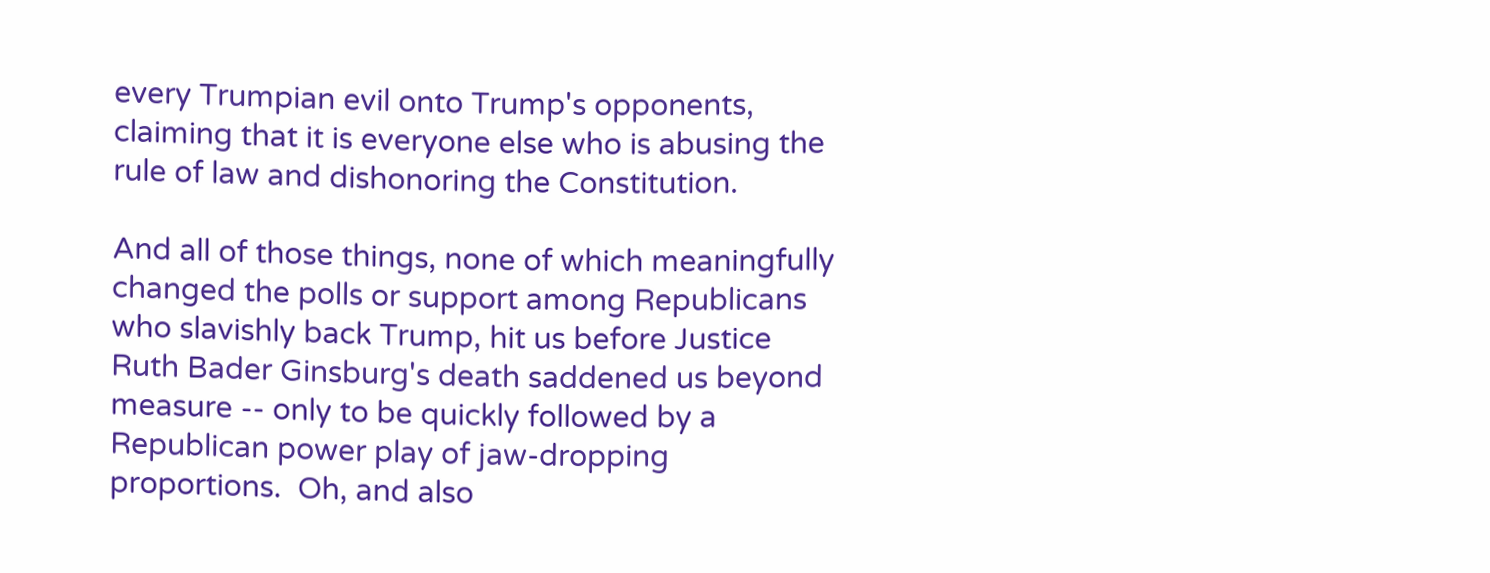every Trumpian evil onto Trump's opponents, claiming that it is everyone else who is abusing the rule of law and dishonoring the Constitution.

And all of those things, none of which meaningfully changed the polls or support among Republicans who slavishly back Trump, hit us before Justice Ruth Bader Ginsburg's death saddened us beyond measure -- only to be quickly followed by a Republican power play of jaw-dropping proportions.  Oh, and also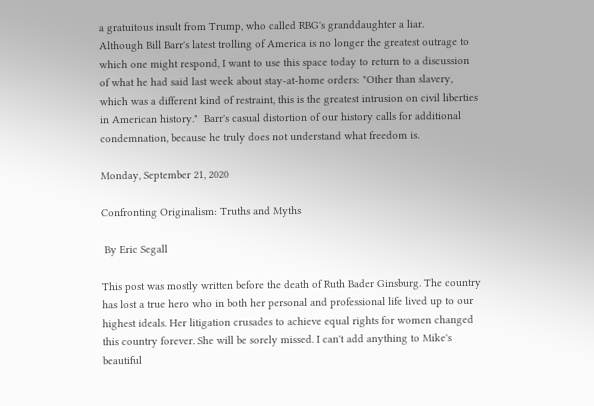a gratuitous insult from Trump, who called RBG's granddaughter a liar.
Although Bill Barr's latest trolling of America is no longer the greatest outrage to which one might respond, I want to use this space today to return to a discussion of what he had said last week about stay-at-home orders: "Other than slavery, which was a different kind of restraint, this is the greatest intrusion on civil liberties in American history."  Barr's casual distortion of our history calls for additional condemnation, because he truly does not understand what freedom is.

Monday, September 21, 2020

Confronting Originalism: Truths and Myths

 By Eric Segall

This post was mostly written before the death of Ruth Bader Ginsburg. The country has lost a true hero who in both her personal and professional life lived up to our highest ideals. Her litigation crusades to achieve equal rights for women changed this country forever. She will be sorely missed. I can't add anything to Mike's beautiful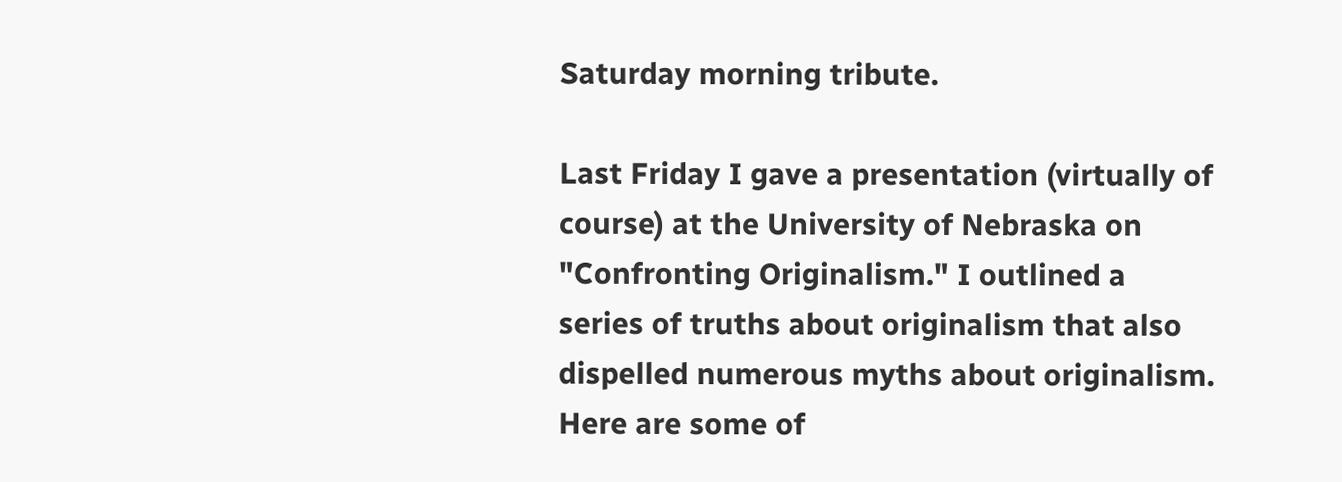Saturday morning tribute.

Last Friday I gave a presentation (virtually of course) at the University of Nebraska on "Confronting Originalism." I outlined a series of truths about originalism that also dispelled numerous myths about originalism. Here are some of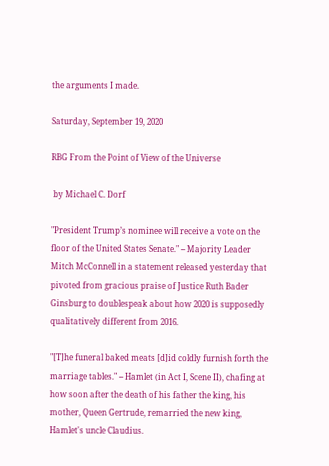the arguments I made.

Saturday, September 19, 2020

RBG From the Point of View of the Universe

 by Michael C. Dorf

"President Trump’s nominee will receive a vote on the floor of the United States Senate." -- Majority Leader Mitch McConnell in a statement released yesterday that pivoted from gracious praise of Justice Ruth Bader Ginsburg to doublespeak about how 2020 is supposedly qualitatively different from 2016.

"[T]he funeral baked meats [d]id coldly furnish forth the marriage tables." -- Hamlet (in Act I, Scene II), chafing at how soon after the death of his father the king, his mother, Queen Gertrude, remarried the new king, Hamlet's uncle Claudius.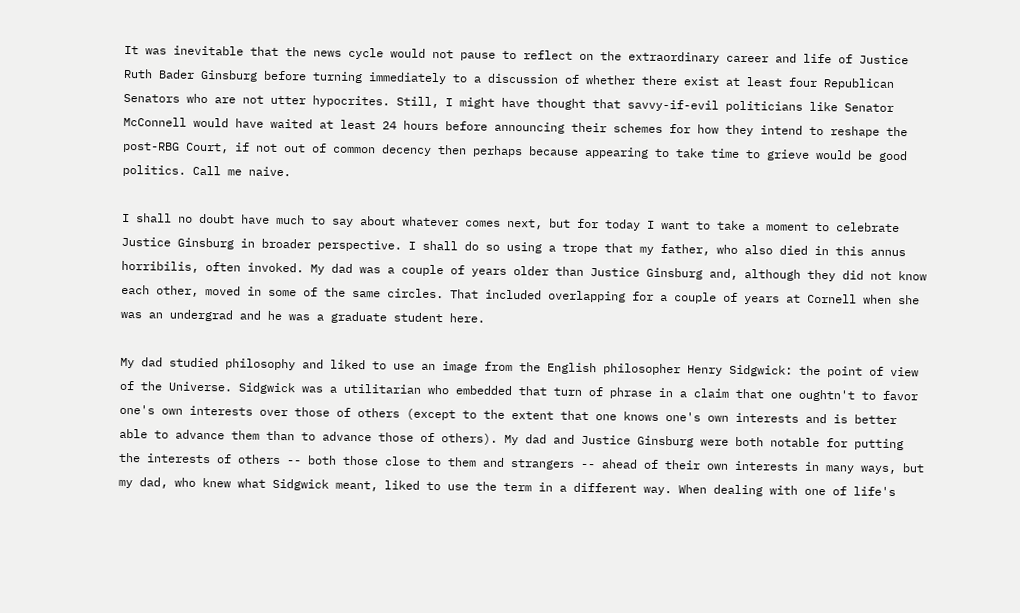It was inevitable that the news cycle would not pause to reflect on the extraordinary career and life of Justice Ruth Bader Ginsburg before turning immediately to a discussion of whether there exist at least four Republican Senators who are not utter hypocrites. Still, I might have thought that savvy-if-evil politicians like Senator McConnell would have waited at least 24 hours before announcing their schemes for how they intend to reshape the post-RBG Court, if not out of common decency then perhaps because appearing to take time to grieve would be good politics. Call me naive.

I shall no doubt have much to say about whatever comes next, but for today I want to take a moment to celebrate Justice Ginsburg in broader perspective. I shall do so using a trope that my father, who also died in this annus horribilis, often invoked. My dad was a couple of years older than Justice Ginsburg and, although they did not know each other, moved in some of the same circles. That included overlapping for a couple of years at Cornell when she was an undergrad and he was a graduate student here.

My dad studied philosophy and liked to use an image from the English philosopher Henry Sidgwick: the point of view of the Universe. Sidgwick was a utilitarian who embedded that turn of phrase in a claim that one oughtn't to favor one's own interests over those of others (except to the extent that one knows one's own interests and is better able to advance them than to advance those of others). My dad and Justice Ginsburg were both notable for putting the interests of others -- both those close to them and strangers -- ahead of their own interests in many ways, but my dad, who knew what Sidgwick meant, liked to use the term in a different way. When dealing with one of life's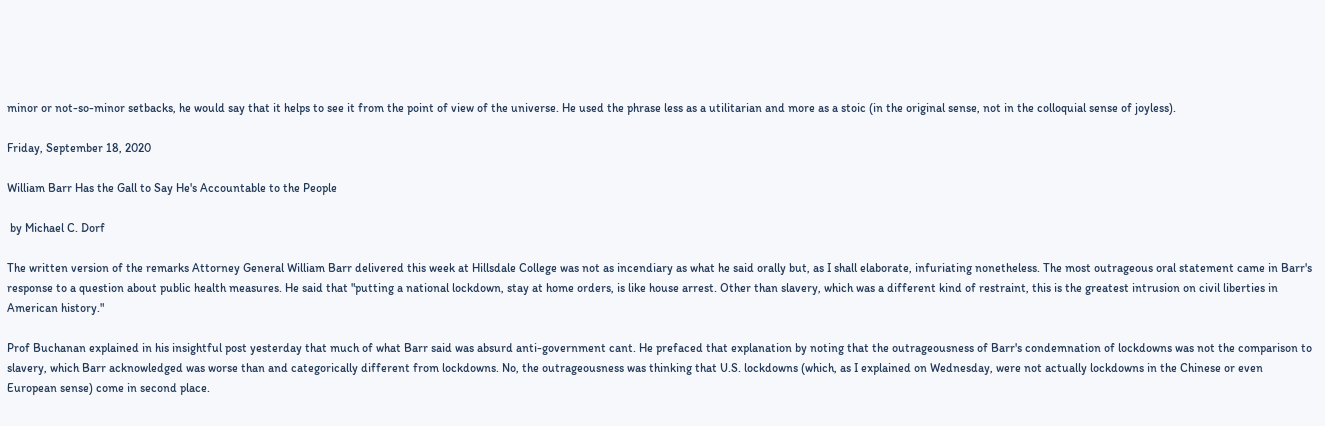minor or not-so-minor setbacks, he would say that it helps to see it from the point of view of the universe. He used the phrase less as a utilitarian and more as a stoic (in the original sense, not in the colloquial sense of joyless).

Friday, September 18, 2020

William Barr Has the Gall to Say He's Accountable to the People

 by Michael C. Dorf

The written version of the remarks Attorney General William Barr delivered this week at Hillsdale College was not as incendiary as what he said orally but, as I shall elaborate, infuriating nonetheless. The most outrageous oral statement came in Barr's response to a question about public health measures. He said that "putting a national lockdown, stay at home orders, is like house arrest. Other than slavery, which was a different kind of restraint, this is the greatest intrusion on civil liberties in American history."

Prof Buchanan explained in his insightful post yesterday that much of what Barr said was absurd anti-government cant. He prefaced that explanation by noting that the outrageousness of Barr's condemnation of lockdowns was not the comparison to slavery, which Barr acknowledged was worse than and categorically different from lockdowns. No, the outrageousness was thinking that U.S. lockdowns (which, as I explained on Wednesday, were not actually lockdowns in the Chinese or even European sense) come in second place.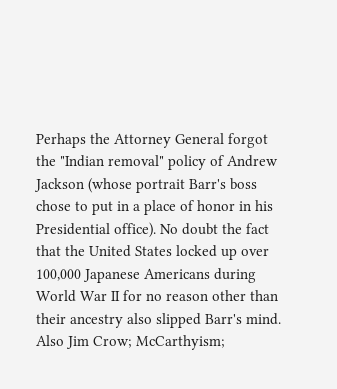Perhaps the Attorney General forgot the "Indian removal" policy of Andrew Jackson (whose portrait Barr's boss chose to put in a place of honor in his Presidential office). No doubt the fact that the United States locked up over 100,000 Japanese Americans during World War II for no reason other than their ancestry also slipped Barr's mind. Also Jim Crow; McCarthyism;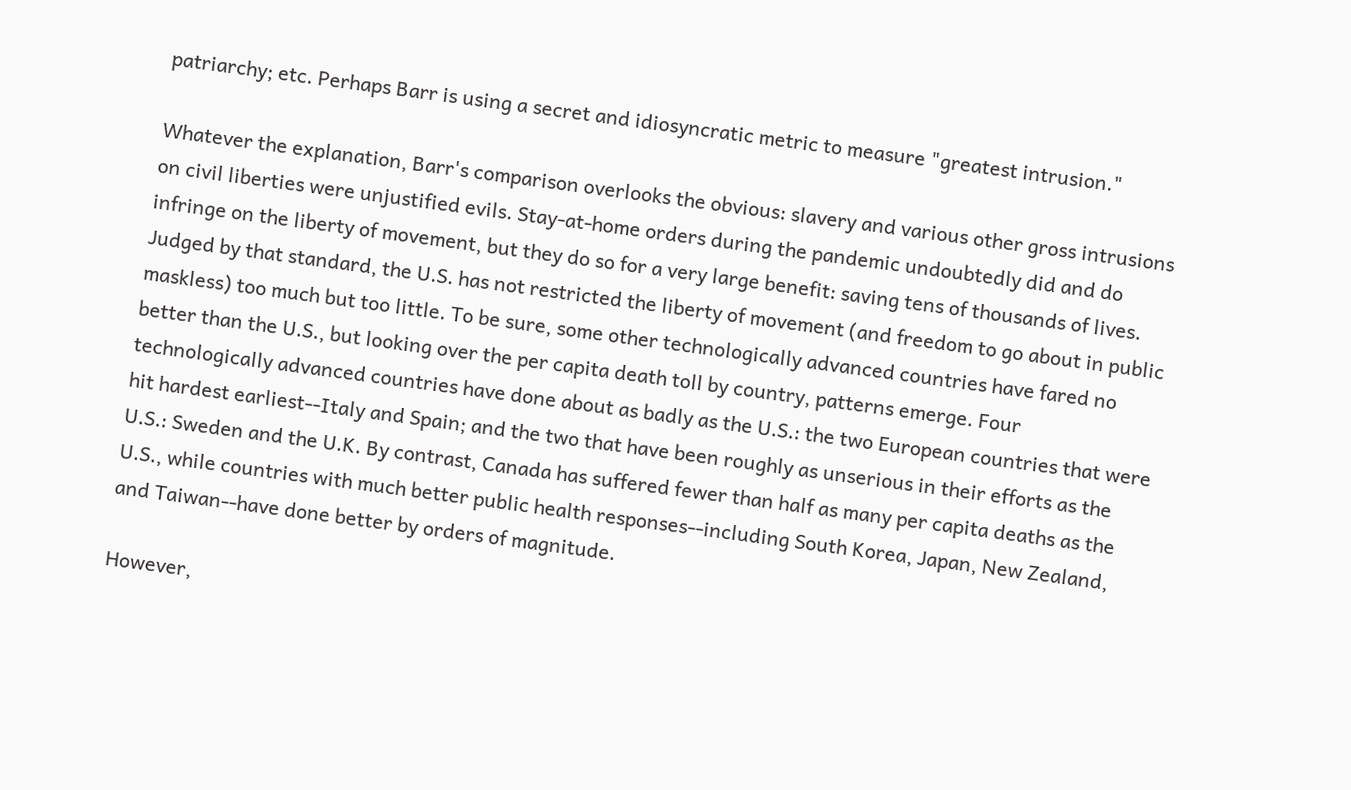patriarchy; etc. Perhaps Barr is using a secret and idiosyncratic metric to measure "greatest intrusion."

Whatever the explanation, Barr's comparison overlooks the obvious: slavery and various other gross intrusions on civil liberties were unjustified evils. Stay-at-home orders during the pandemic undoubtedly did and do infringe on the liberty of movement, but they do so for a very large benefit: saving tens of thousands of lives. Judged by that standard, the U.S. has not restricted the liberty of movement (and freedom to go about in public maskless) too much but too little. To be sure, some other technologically advanced countries have fared no better than the U.S., but looking over the per capita death toll by country, patterns emerge. Four technologically advanced countries have done about as badly as the U.S.: the two European countries that were hit hardest earliest--Italy and Spain; and the two that have been roughly as unserious in their efforts as the U.S.: Sweden and the U.K. By contrast, Canada has suffered fewer than half as many per capita deaths as the U.S., while countries with much better public health responses--including South Korea, Japan, New Zealand, and Taiwan--have done better by orders of magnitude.

However,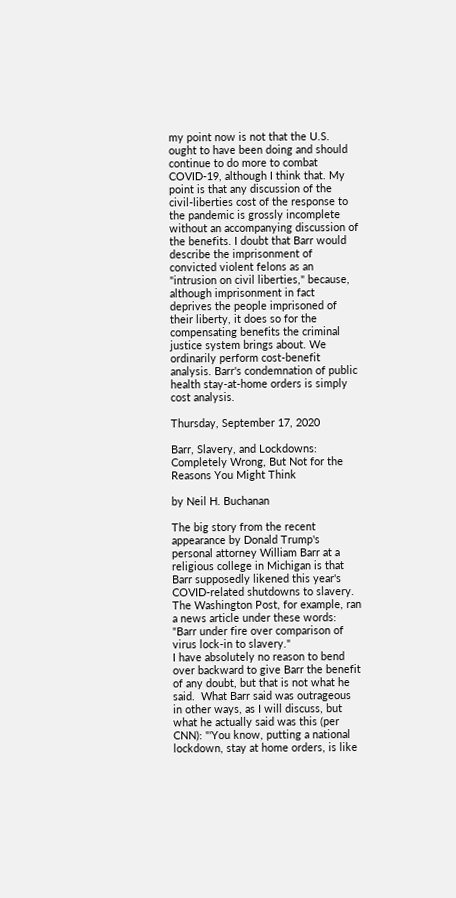my point now is not that the U.S. ought to have been doing and should continue to do more to combat COVID-19, although I think that. My point is that any discussion of the civil-liberties cost of the response to the pandemic is grossly incomplete without an accompanying discussion of the benefits. I doubt that Barr would describe the imprisonment of convicted violent felons as an "intrusion on civil liberties," because, although imprisonment in fact deprives the people imprisoned of their liberty, it does so for the compensating benefits the criminal justice system brings about. We ordinarily perform cost-benefit analysis. Barr's condemnation of public health stay-at-home orders is simply cost analysis.

Thursday, September 17, 2020

Barr, Slavery, and Lockdowns: Completely Wrong, But Not for the Reasons You Might Think

by Neil H. Buchanan

The big story from the recent appearance by Donald Trump's personal attorney William Barr at a religious college in Michigan is that Barr supposedly likened this year's COVID-related shutdowns to slavery.  The Washington Post, for example, ran a news article under these words: "Barr under fire over comparison of virus lock-in to slavery."
I have absolutely no reason to bend over backward to give Barr the benefit of any doubt, but that is not what he said.  What Barr said was outrageous in other ways, as I will discuss, but what he actually said was this (per CNN): "'You know, putting a national lockdown, stay at home orders, is like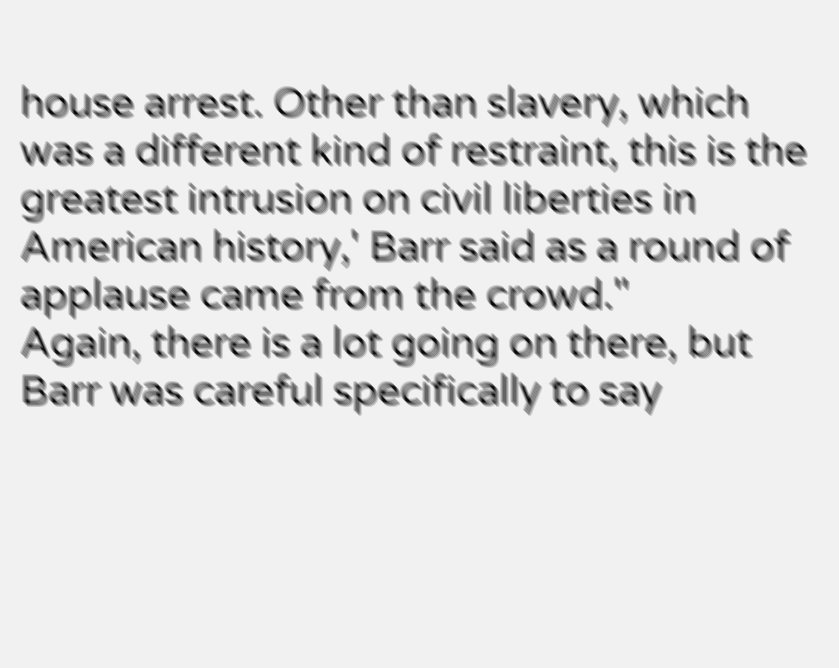house arrest. Other than slavery, which was a different kind of restraint, this is the greatest intrusion on civil liberties in American history,' Barr said as a round of applause came from the crowd."
Again, there is a lot going on there, but Barr was careful specifically to say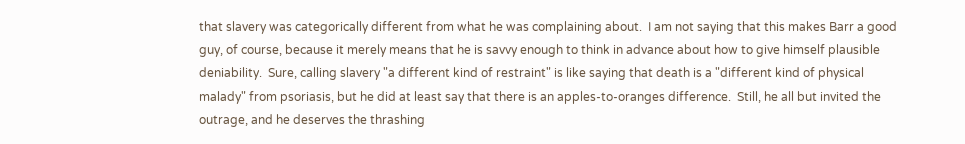that slavery was categorically different from what he was complaining about.  I am not saying that this makes Barr a good guy, of course, because it merely means that he is savvy enough to think in advance about how to give himself plausible deniability.  Sure, calling slavery "a different kind of restraint" is like saying that death is a "different kind of physical malady" from psoriasis, but he did at least say that there is an apples-to-oranges difference.  Still, he all but invited the outrage, and he deserves the thrashing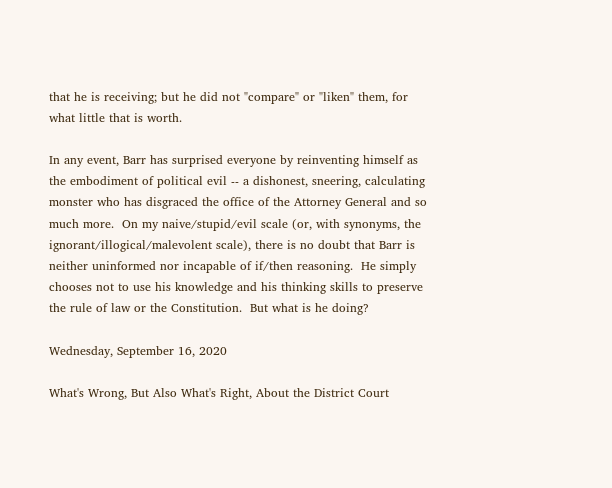that he is receiving; but he did not "compare" or "liken" them, for what little that is worth.

In any event, Barr has surprised everyone by reinventing himself as the embodiment of political evil -- a dishonest, sneering, calculating monster who has disgraced the office of the Attorney General and so much more.  On my naive/stupid/evil scale (or, with synonyms, the ignorant/illogical/malevolent scale), there is no doubt that Barr is neither uninformed nor incapable of if/then reasoning.  He simply chooses not to use his knowledge and his thinking skills to preserve the rule of law or the Constitution.  But what is he doing?

Wednesday, September 16, 2020

What's Wrong, But Also What's Right, About the District Court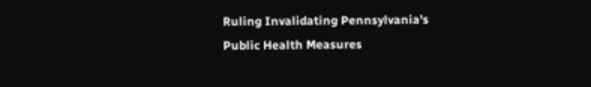Ruling Invalidating Pennsylvania's Public Health Measures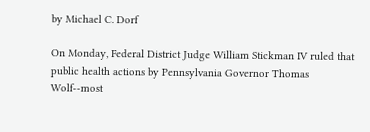by Michael C. Dorf

On Monday, Federal District Judge William Stickman IV ruled that public health actions by Pennsylvania Governor Thomas Wolf--most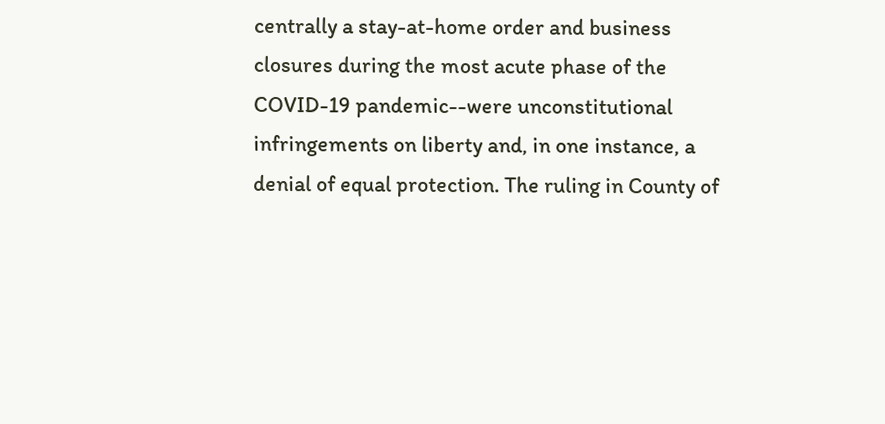centrally a stay-at-home order and business closures during the most acute phase of the COVID-19 pandemic--were unconstitutional infringements on liberty and, in one instance, a denial of equal protection. The ruling in County of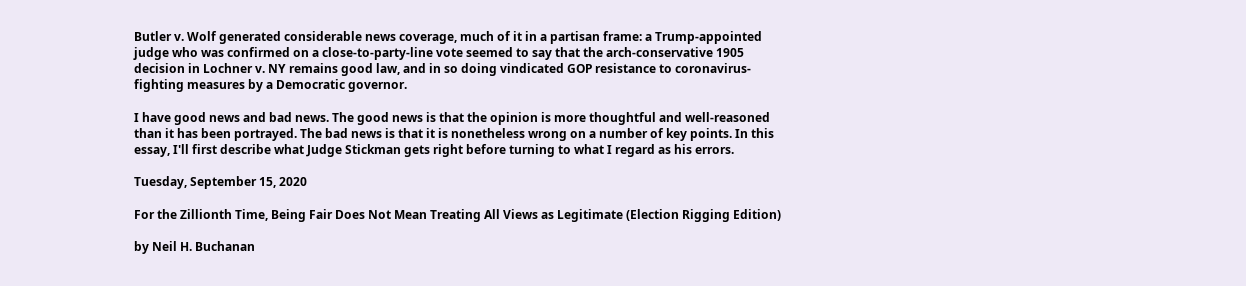Butler v. Wolf generated considerable news coverage, much of it in a partisan frame: a Trump-appointed judge who was confirmed on a close-to-party-line vote seemed to say that the arch-conservative 1905 decision in Lochner v. NY remains good law, and in so doing vindicated GOP resistance to coronavirus-fighting measures by a Democratic governor.

I have good news and bad news. The good news is that the opinion is more thoughtful and well-reasoned than it has been portrayed. The bad news is that it is nonetheless wrong on a number of key points. In this essay, I'll first describe what Judge Stickman gets right before turning to what I regard as his errors.

Tuesday, September 15, 2020

For the Zillionth Time, Being Fair Does Not Mean Treating All Views as Legitimate (Election Rigging Edition)

by Neil H. Buchanan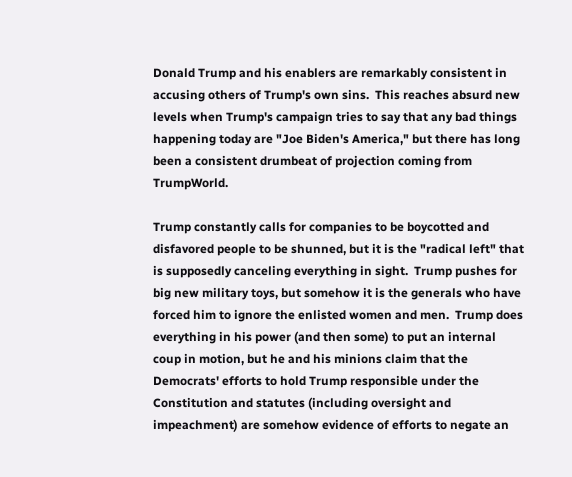Donald Trump and his enablers are remarkably consistent in accusing others of Trump's own sins.  This reaches absurd new levels when Trump's campaign tries to say that any bad things happening today are "Joe Biden's America," but there has long been a consistent drumbeat of projection coming from TrumpWorld.

Trump constantly calls for companies to be boycotted and disfavored people to be shunned, but it is the "radical left" that is supposedly canceling everything in sight.  Trump pushes for big new military toys, but somehow it is the generals who have forced him to ignore the enlisted women and men.  Trump does everything in his power (and then some) to put an internal coup in motion, but he and his minions claim that the Democrats' efforts to hold Trump responsible under the Constitution and statutes (including oversight and impeachment) are somehow evidence of efforts to negate an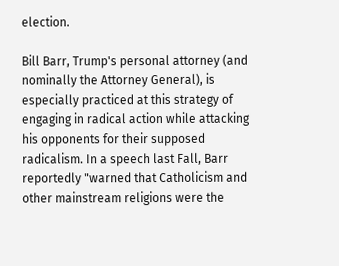election.

Bill Barr, Trump's personal attorney (and nominally the Attorney General), is especially practiced at this strategy of engaging in radical action while attacking his opponents for their supposed radicalism. In a speech last Fall, Barr reportedly "warned that Catholicism and other mainstream religions were the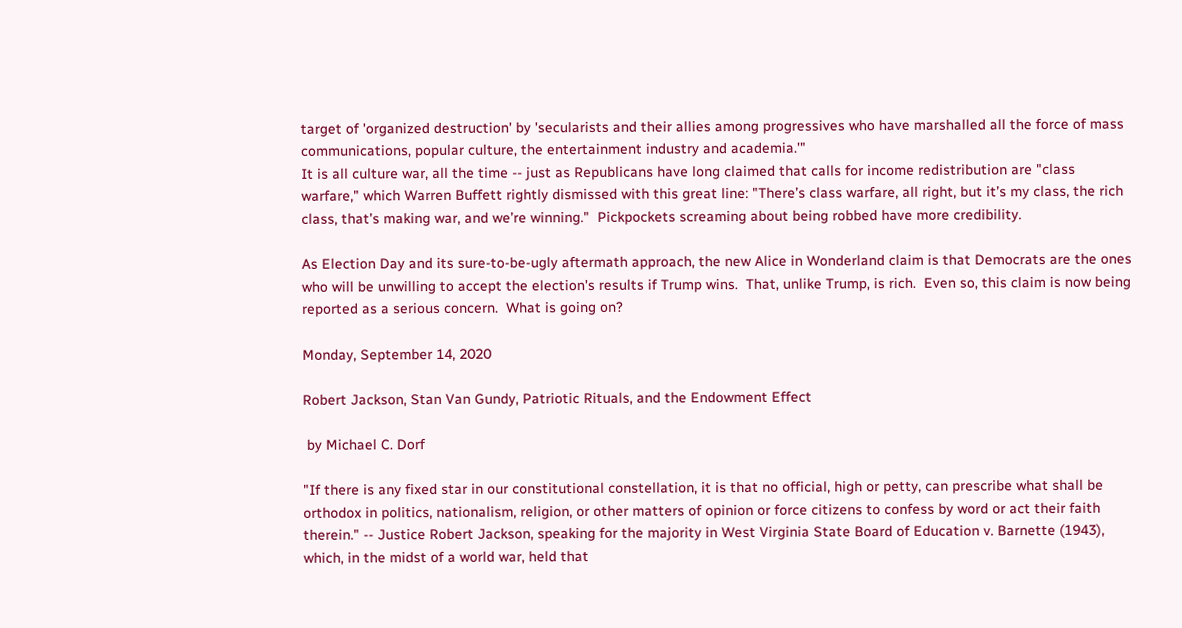target of 'organized destruction' by 'secularists and their allies among progressives who have marshalled all the force of mass communications, popular culture, the entertainment industry and academia.'"
It is all culture war, all the time -- just as Republicans have long claimed that calls for income redistribution are "class warfare," which Warren Buffett rightly dismissed with this great line: "There’s class warfare, all right, but it’s my class, the rich class, that’s making war, and we’re winning."  Pickpockets screaming about being robbed have more credibility.

As Election Day and its sure-to-be-ugly aftermath approach, the new Alice in Wonderland claim is that Democrats are the ones who will be unwilling to accept the election's results if Trump wins.  That, unlike Trump, is rich.  Even so, this claim is now being reported as a serious concern.  What is going on?

Monday, September 14, 2020

Robert Jackson, Stan Van Gundy, Patriotic Rituals, and the Endowment Effect

 by Michael C. Dorf

"If there is any fixed star in our constitutional constellation, it is that no official, high or petty, can prescribe what shall be orthodox in politics, nationalism, religion, or other matters of opinion or force citizens to confess by word or act their faith therein." -- Justice Robert Jackson, speaking for the majority in West Virginia State Board of Education v. Barnette (1943), which, in the midst of a world war, held that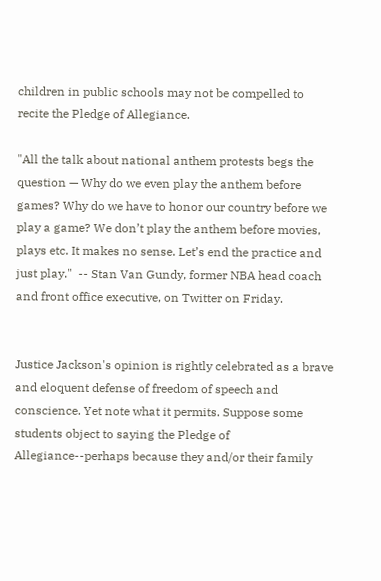children in public schools may not be compelled to recite the Pledge of Allegiance.

"All the talk about national anthem protests begs the question — Why do we even play the anthem before games? Why do we have to honor our country before we play a game? We don’t play the anthem before movies, plays etc. It makes no sense. Let’s end the practice and just play."  -- Stan Van Gundy, former NBA head coach and front office executive, on Twitter on Friday.


Justice Jackson's opinion is rightly celebrated as a brave and eloquent defense of freedom of speech and conscience. Yet note what it permits. Suppose some students object to saying the Pledge of Allegiance--perhaps because they and/or their family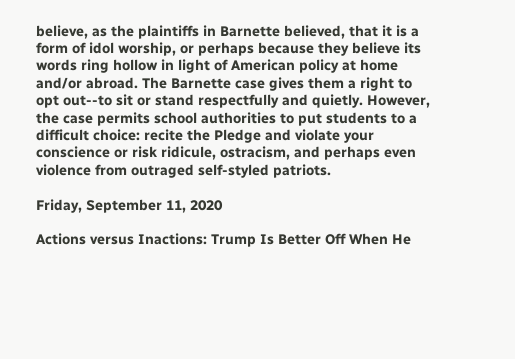believe, as the plaintiffs in Barnette believed, that it is a form of idol worship, or perhaps because they believe its words ring hollow in light of American policy at home and/or abroad. The Barnette case gives them a right to opt out--to sit or stand respectfully and quietly. However, the case permits school authorities to put students to a difficult choice: recite the Pledge and violate your conscience or risk ridicule, ostracism, and perhaps even violence from outraged self-styled patriots.

Friday, September 11, 2020

Actions versus Inactions: Trump Is Better Off When He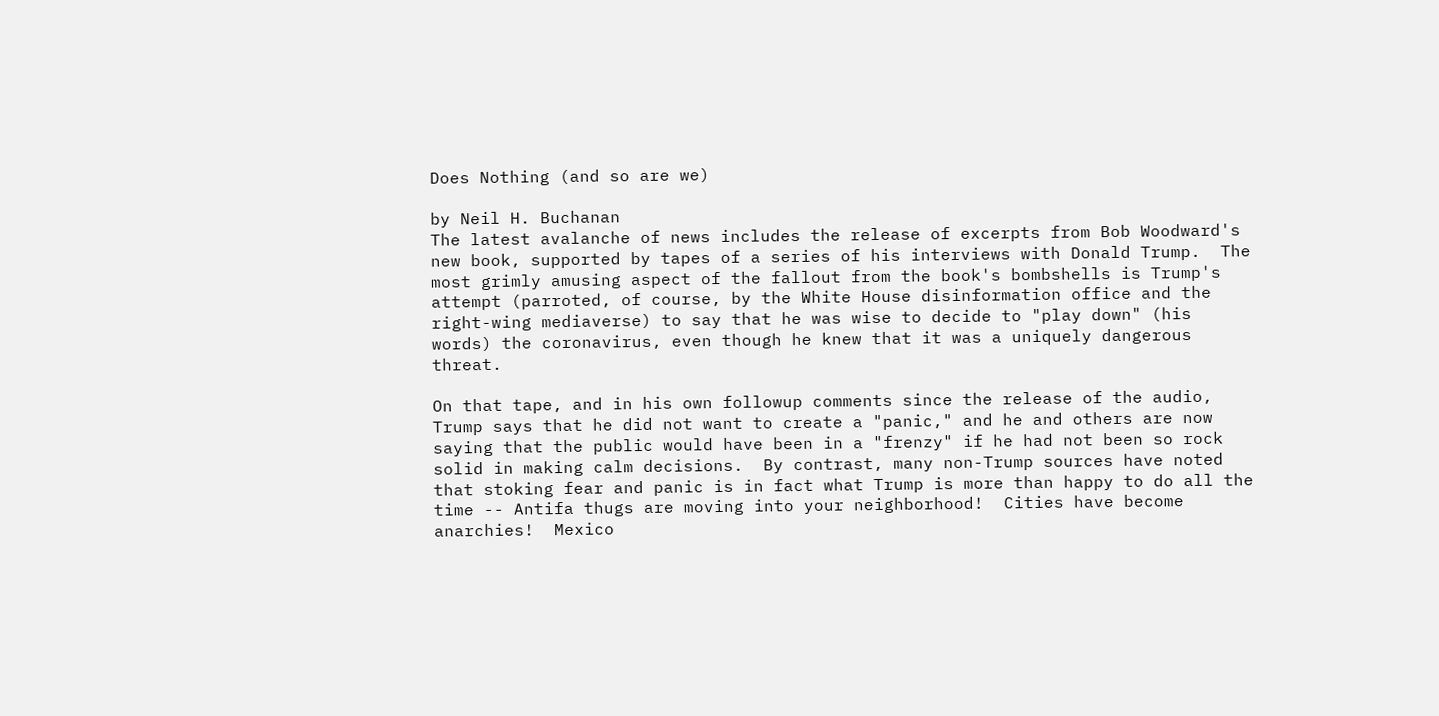Does Nothing (and so are we)

by Neil H. Buchanan
The latest avalanche of news includes the release of excerpts from Bob Woodward's new book, supported by tapes of a series of his interviews with Donald Trump.  The most grimly amusing aspect of the fallout from the book's bombshells is Trump's attempt (parroted, of course, by the White House disinformation office and the right-wing mediaverse) to say that he was wise to decide to "play down" (his words) the coronavirus, even though he knew that it was a uniquely dangerous threat.

On that tape, and in his own followup comments since the release of the audio, Trump says that he did not want to create a "panic," and he and others are now saying that the public would have been in a "frenzy" if he had not been so rock solid in making calm decisions.  By contrast, many non-Trump sources have noted that stoking fear and panic is in fact what Trump is more than happy to do all the time -- Antifa thugs are moving into your neighborhood!  Cities have become anarchies!  Mexico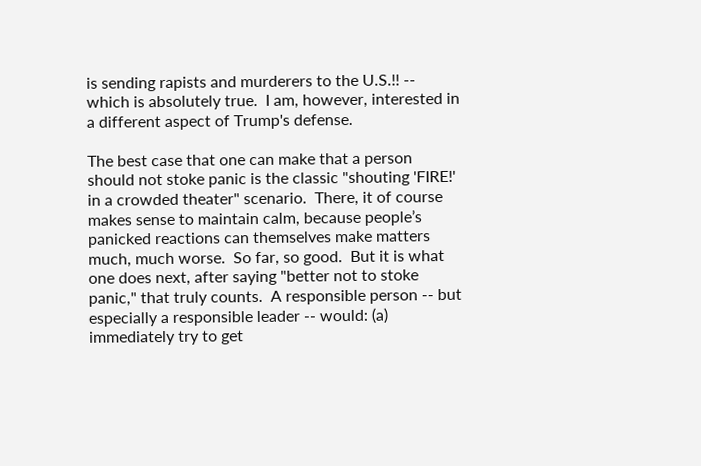is sending rapists and murderers to the U.S.!! -- which is absolutely true.  I am, however, interested in a different aspect of Trump's defense.

The best case that one can make that a person should not stoke panic is the classic "shouting 'FIRE!' in a crowded theater" scenario.  There, it of course makes sense to maintain calm, because people’s panicked reactions can themselves make matters much, much worse.  So far, so good.  But it is what one does next, after saying "better not to stoke panic," that truly counts.  A responsible person -- but especially a responsible leader -- would: (a) immediately try to get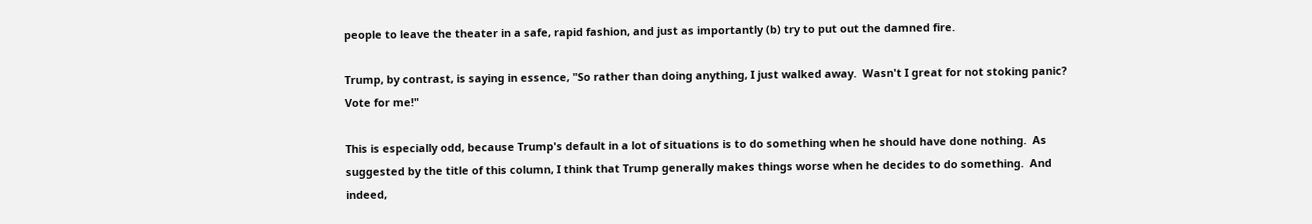people to leave the theater in a safe, rapid fashion, and just as importantly (b) try to put out the damned fire.

Trump, by contrast, is saying in essence, "So rather than doing anything, I just walked away.  Wasn't I great for not stoking panic?  Vote for me!"

This is especially odd, because Trump's default in a lot of situations is to do something when he should have done nothing.  As suggested by the title of this column, I think that Trump generally makes things worse when he decides to do something.  And indeed,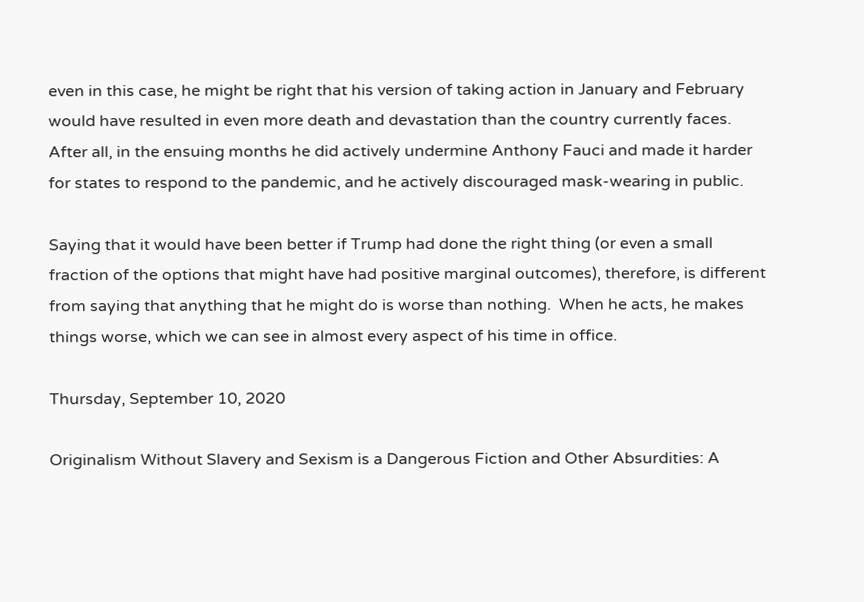even in this case, he might be right that his version of taking action in January and February would have resulted in even more death and devastation than the country currently faces.  After all, in the ensuing months he did actively undermine Anthony Fauci and made it harder for states to respond to the pandemic, and he actively discouraged mask-wearing in public.

Saying that it would have been better if Trump had done the right thing (or even a small fraction of the options that might have had positive marginal outcomes), therefore, is different from saying that anything that he might do is worse than nothing.  When he acts, he makes things worse, which we can see in almost every aspect of his time in office.

Thursday, September 10, 2020

Originalism Without Slavery and Sexism is a Dangerous Fiction and Other Absurdities: A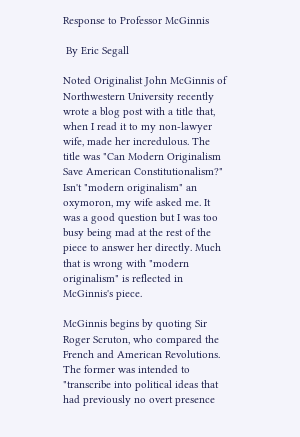Response to Professor McGinnis

 By Eric Segall

Noted Originalist John McGinnis of Northwestern University recently wrote a blog post with a title that, when I read it to my non-lawyer wife, made her incredulous. The title was "Can Modern Originalism Save American Constitutionalism?" Isn't "modern originalism" an oxymoron, my wife asked me. It was a good question but I was too busy being mad at the rest of the piece to answer her directly. Much that is wrong with "modern originalism" is reflected in McGinnis's piece.

McGinnis begins by quoting Sir Roger Scruton, who compared the French and American Revolutions. The former was intended to "transcribe into political ideas that had previously no overt presence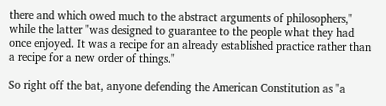there and which owed much to the abstract arguments of philosophers," while the latter "was designed to guarantee to the people what they had once enjoyed. It was a recipe for an already established practice rather than a recipe for a new order of things."

So right off the bat, anyone defending the American Constitution as "a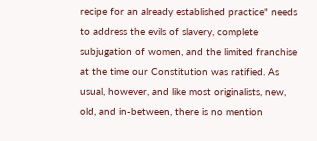recipe for an already established practice" needs to address the evils of slavery, complete subjugation of women, and the limited franchise at the time our Constitution was ratified. As usual, however, and like most originalists, new, old, and in-between, there is no mention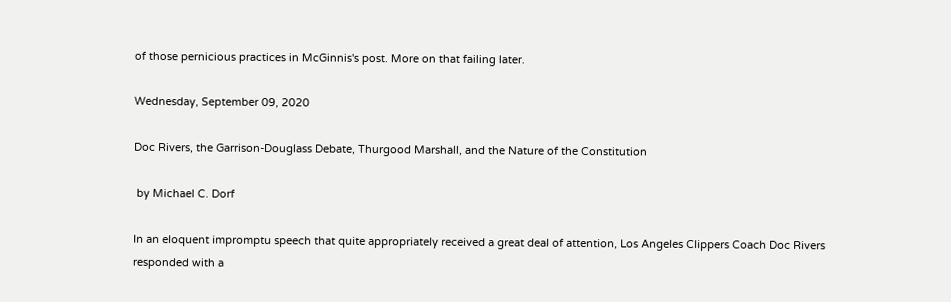of those pernicious practices in McGinnis's post. More on that failing later.

Wednesday, September 09, 2020

Doc Rivers, the Garrison-Douglass Debate, Thurgood Marshall, and the Nature of the Constitution

 by Michael C. Dorf

In an eloquent impromptu speech that quite appropriately received a great deal of attention, Los Angeles Clippers Coach Doc Rivers responded with a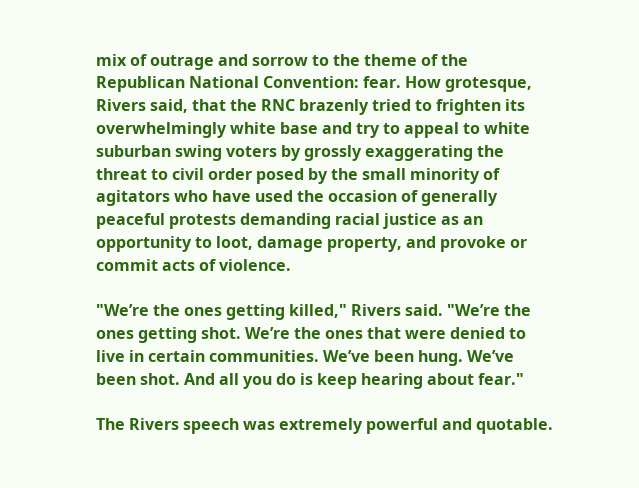mix of outrage and sorrow to the theme of the Republican National Convention: fear. How grotesque, Rivers said, that the RNC brazenly tried to frighten its overwhelmingly white base and try to appeal to white suburban swing voters by grossly exaggerating the threat to civil order posed by the small minority of agitators who have used the occasion of generally peaceful protests demanding racial justice as an opportunity to loot, damage property, and provoke or commit acts of violence.

"We’re the ones getting killed," Rivers said. "We’re the ones getting shot. We’re the ones that were denied to live in certain communities. We’ve been hung. We’ve been shot. And all you do is keep hearing about fear."

The Rivers speech was extremely powerful and quotable.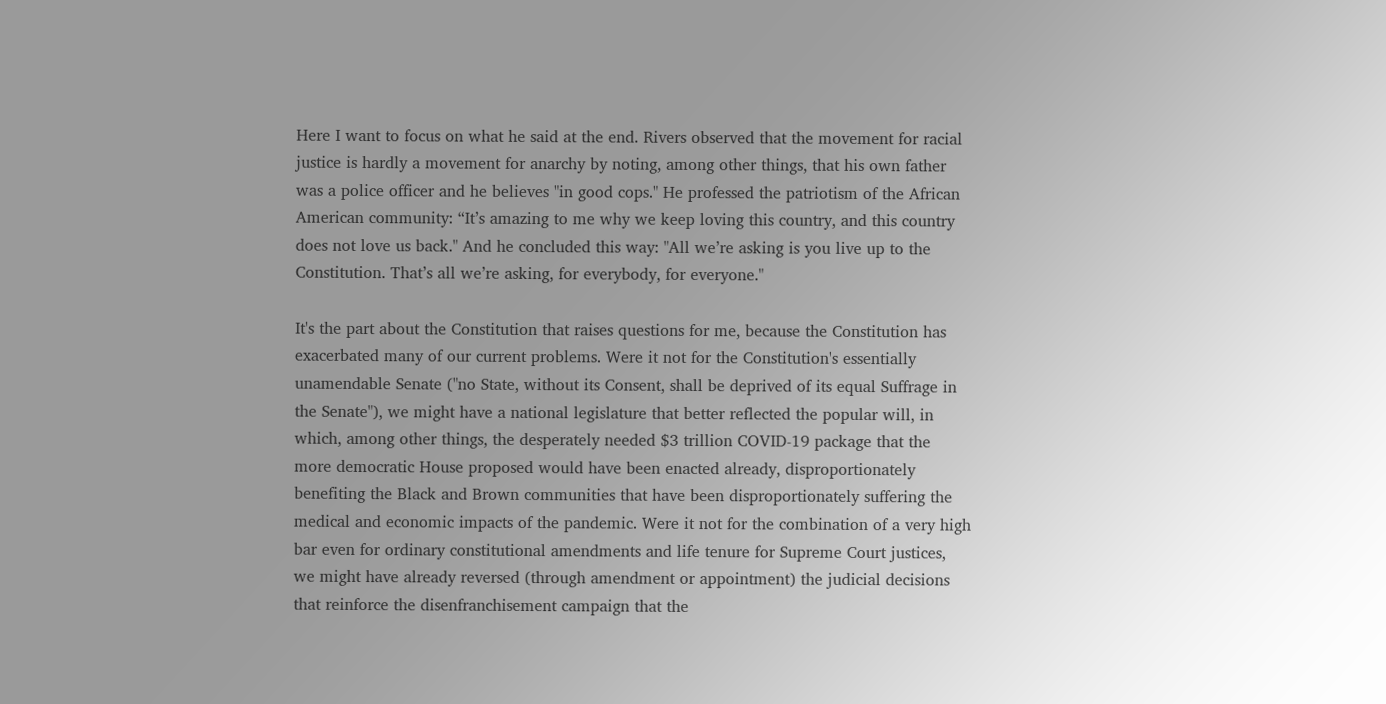Here I want to focus on what he said at the end. Rivers observed that the movement for racial justice is hardly a movement for anarchy by noting, among other things, that his own father was a police officer and he believes "in good cops." He professed the patriotism of the African American community: “It’s amazing to me why we keep loving this country, and this country does not love us back." And he concluded this way: "All we’re asking is you live up to the Constitution. That’s all we’re asking, for everybody, for everyone."

It's the part about the Constitution that raises questions for me, because the Constitution has exacerbated many of our current problems. Were it not for the Constitution's essentially unamendable Senate ("no State, without its Consent, shall be deprived of its equal Suffrage in the Senate"), we might have a national legislature that better reflected the popular will, in which, among other things, the desperately needed $3 trillion COVID-19 package that the more democratic House proposed would have been enacted already, disproportionately benefiting the Black and Brown communities that have been disproportionately suffering the medical and economic impacts of the pandemic. Were it not for the combination of a very high bar even for ordinary constitutional amendments and life tenure for Supreme Court justices, we might have already reversed (through amendment or appointment) the judicial decisions that reinforce the disenfranchisement campaign that the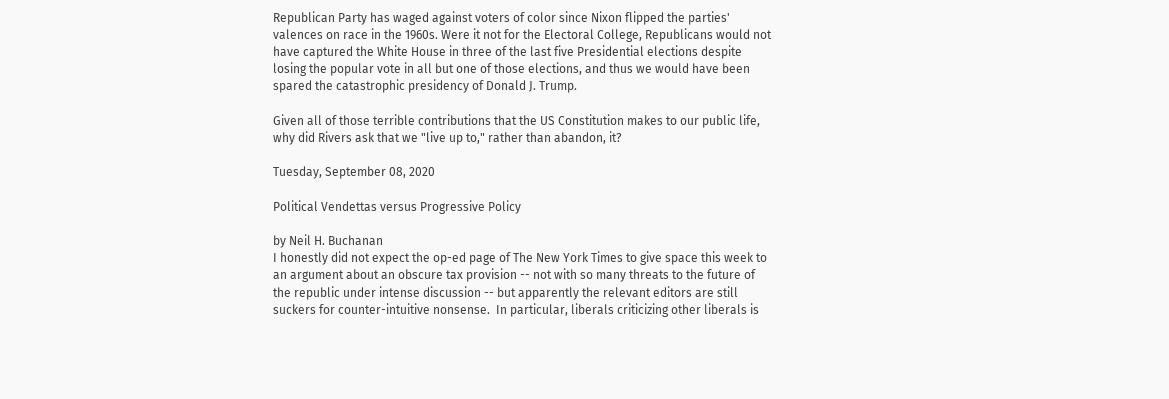Republican Party has waged against voters of color since Nixon flipped the parties' valences on race in the 1960s. Were it not for the Electoral College, Republicans would not have captured the White House in three of the last five Presidential elections despite losing the popular vote in all but one of those elections, and thus we would have been spared the catastrophic presidency of Donald J. Trump.

Given all of those terrible contributions that the US Constitution makes to our public life, why did Rivers ask that we "live up to," rather than abandon, it?

Tuesday, September 08, 2020

Political Vendettas versus Progressive Policy

by Neil H. Buchanan
I honestly did not expect the op-ed page of The New York Times to give space this week to an argument about an obscure tax provision -- not with so many threats to the future of the republic under intense discussion -- but apparently the relevant editors are still suckers for counter-intuitive nonsense.  In particular, liberals criticizing other liberals is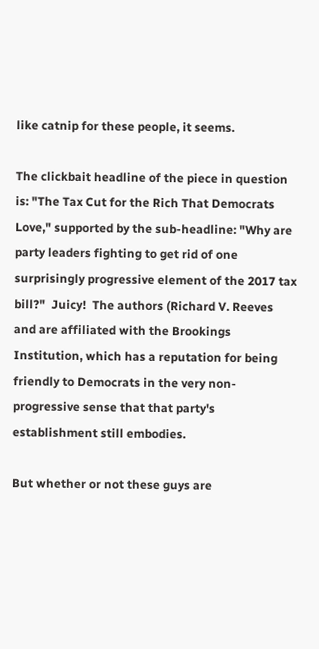like catnip for these people, it seems.

The clickbait headline of the piece in question is: "The Tax Cut for the Rich That Democrats Love," supported by the sub-headline: "Why are party leaders fighting to get rid of one surprisingly progressive element of the 2017 tax bill?"  Juicy!  The authors (Richard V. Reeves and are affiliated with the Brookings Institution, which has a reputation for being friendly to Democrats in the very non-progressive sense that that party's establishment still embodies.

But whether or not these guys are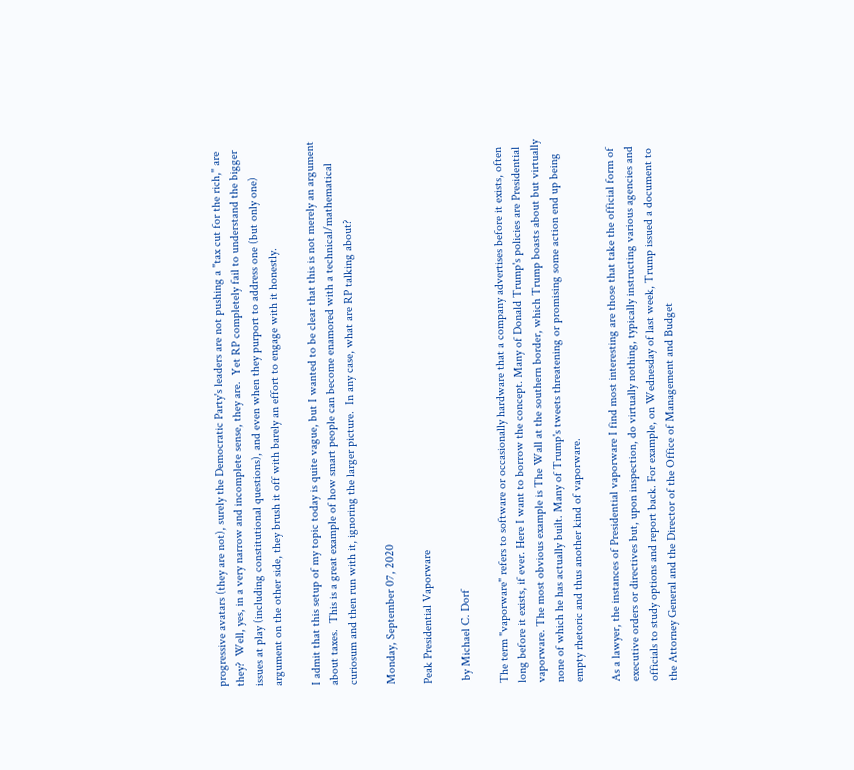progressive avatars (they are not), surely the Democratic Party's leaders are not pushing a "tax cut for the rich," are they?  Well, yes, in a very narrow and incomplete sense, they are.  Yet RP completely fail to understand the bigger issues at play (including constitutional questions), and even when they purport to address one (but only one) argument on the other side, they brush it off with barely an effort to engage with it honestly.

I admit that this setup of my topic today is quite vague, but I wanted to be clear that this is not merely an argument about taxes.  This is a great example of how smart people can become enamored with a technical/mathematical curiosum and then run with it, ignoring the larger picture.  In any case, what are RP talking about?

Monday, September 07, 2020

Peak Presidential Vaporware

 by Michael C. Dorf

The term "vaporware" refers to software or occasionally hardware that a company advertises before it exists, often long before it exists, if ever. Here I want to borrow the concept. Many of Donald Trump's policies are Presidential vaporware. The most obvious example is The Wall at the southern border, which Trump boasts about but virtually none of which he has actually built. Many of Trump's tweets threatening or promising some action end up being empty rhetoric and thus another kind of vaporware.

As a lawyer, the instances of Presidential vaporware I find most interesting are those that take the official form of executive orders or directives but, upon inspection, do virtually nothing, typically instructing various agencies and officials to study options and report back. For example, on Wednesday of last week, Trump issued a document to the Attorney General and the Director of the Office of Management and Budget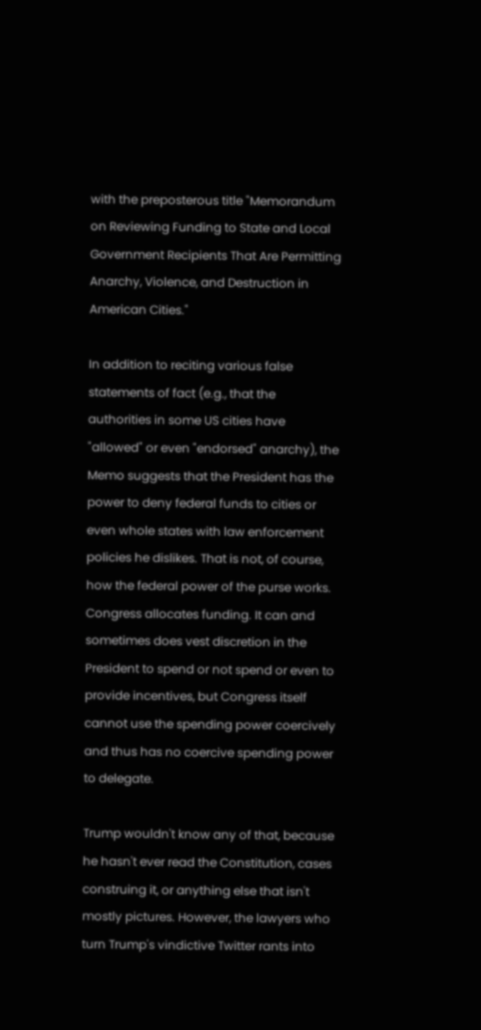with the preposterous title "Memorandum on Reviewing Funding to State and Local Government Recipients That Are Permitting Anarchy, Violence, and Destruction in American Cities."

In addition to reciting various false statements of fact (e.g., that the authorities in some US cities have "allowed" or even "endorsed" anarchy), the Memo suggests that the President has the power to deny federal funds to cities or even whole states with law enforcement policies he dislikes. That is not, of course, how the federal power of the purse works. Congress allocates funding. It can and sometimes does vest discretion in the President to spend or not spend or even to provide incentives, but Congress itself cannot use the spending power coercively and thus has no coercive spending power to delegate.

Trump wouldn't know any of that, because he hasn't ever read the Constitution, cases construing it, or anything else that isn't mostly pictures. However, the lawyers who turn Trump's vindictive Twitter rants into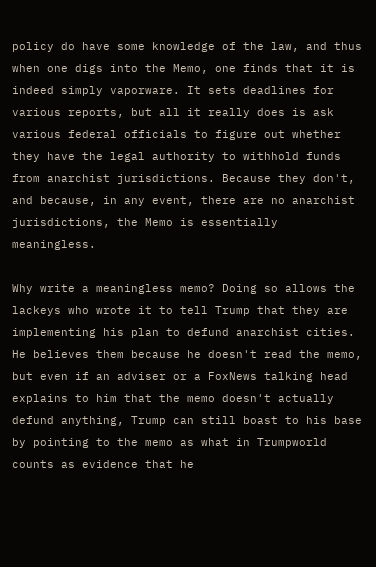policy do have some knowledge of the law, and thus when one digs into the Memo, one finds that it is indeed simply vaporware. It sets deadlines for various reports, but all it really does is ask various federal officials to figure out whether they have the legal authority to withhold funds from anarchist jurisdictions. Because they don't, and because, in any event, there are no anarchist jurisdictions, the Memo is essentially meaningless.

Why write a meaningless memo? Doing so allows the lackeys who wrote it to tell Trump that they are implementing his plan to defund anarchist cities. He believes them because he doesn't read the memo, but even if an adviser or a FoxNews talking head explains to him that the memo doesn't actually defund anything, Trump can still boast to his base by pointing to the memo as what in Trumpworld counts as evidence that he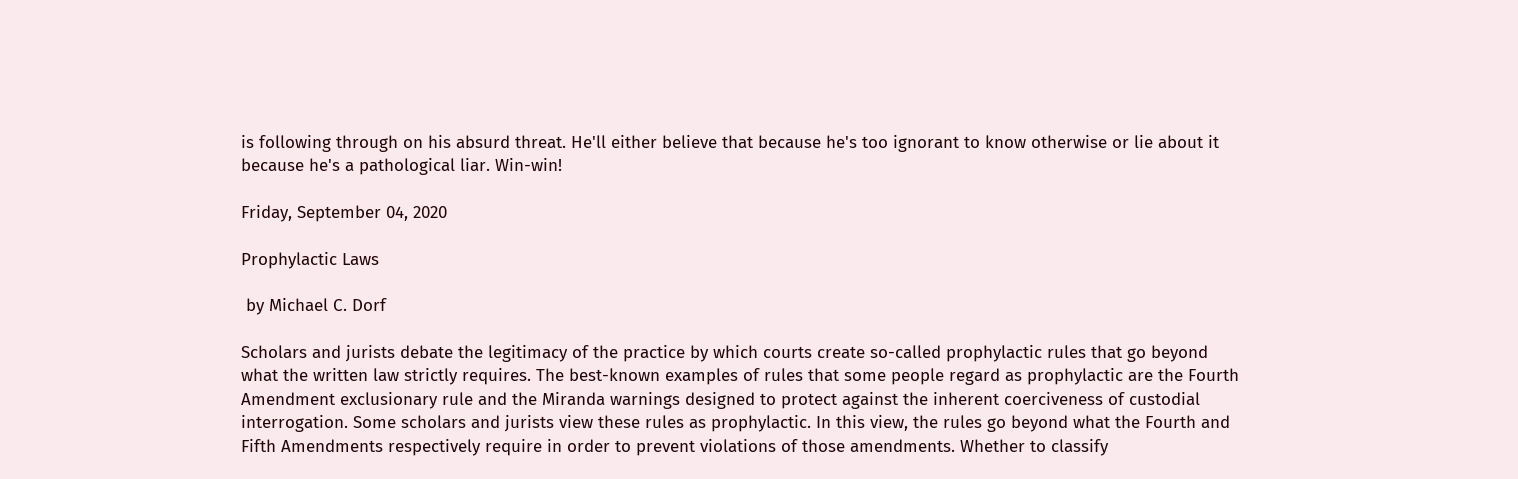is following through on his absurd threat. He'll either believe that because he's too ignorant to know otherwise or lie about it because he's a pathological liar. Win-win!

Friday, September 04, 2020

Prophylactic Laws

 by Michael C. Dorf

Scholars and jurists debate the legitimacy of the practice by which courts create so-called prophylactic rules that go beyond what the written law strictly requires. The best-known examples of rules that some people regard as prophylactic are the Fourth Amendment exclusionary rule and the Miranda warnings designed to protect against the inherent coerciveness of custodial interrogation. Some scholars and jurists view these rules as prophylactic. In this view, the rules go beyond what the Fourth and Fifth Amendments respectively require in order to prevent violations of those amendments. Whether to classify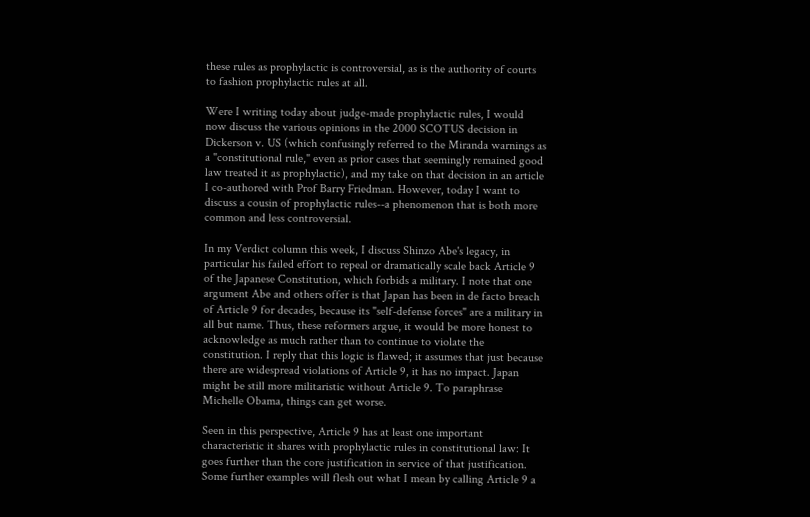these rules as prophylactic is controversial, as is the authority of courts to fashion prophylactic rules at all.

Were I writing today about judge-made prophylactic rules, I would now discuss the various opinions in the 2000 SCOTUS decision in Dickerson v. US (which confusingly referred to the Miranda warnings as a "constitutional rule," even as prior cases that seemingly remained good law treated it as prophylactic), and my take on that decision in an article I co-authored with Prof Barry Friedman. However, today I want to discuss a cousin of prophylactic rules--a phenomenon that is both more common and less controversial.

In my Verdict column this week, I discuss Shinzo Abe's legacy, in particular his failed effort to repeal or dramatically scale back Article 9 of the Japanese Constitution, which forbids a military. I note that one argument Abe and others offer is that Japan has been in de facto breach of Article 9 for decades, because its "self-defense forces" are a military in all but name. Thus, these reformers argue, it would be more honest to acknowledge as much rather than to continue to violate the constitution. I reply that this logic is flawed; it assumes that just because there are widespread violations of Article 9, it has no impact. Japan might be still more militaristic without Article 9. To paraphrase Michelle Obama, things can get worse.

Seen in this perspective, Article 9 has at least one important characteristic it shares with prophylactic rules in constitutional law: It goes further than the core justification in service of that justification. Some further examples will flesh out what I mean by calling Article 9 a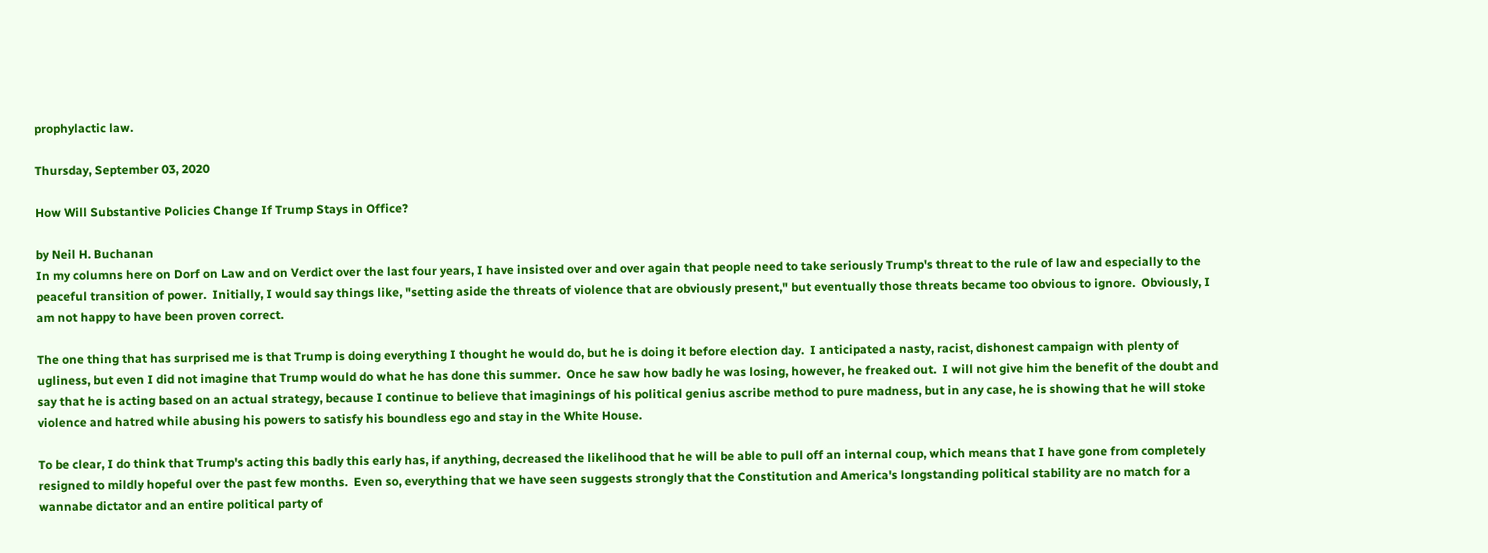prophylactic law.

Thursday, September 03, 2020

How Will Substantive Policies Change If Trump Stays in Office?

by Neil H. Buchanan
In my columns here on Dorf on Law and on Verdict over the last four years, I have insisted over and over again that people need to take seriously Trump's threat to the rule of law and especially to the peaceful transition of power.  Initially, I would say things like, "setting aside the threats of violence that are obviously present," but eventually those threats became too obvious to ignore.  Obviously, I am not happy to have been proven correct.

The one thing that has surprised me is that Trump is doing everything I thought he would do, but he is doing it before election day.  I anticipated a nasty, racist, dishonest campaign with plenty of ugliness, but even I did not imagine that Trump would do what he has done this summer.  Once he saw how badly he was losing, however, he freaked out.  I will not give him the benefit of the doubt and say that he is acting based on an actual strategy, because I continue to believe that imaginings of his political genius ascribe method to pure madness, but in any case, he is showing that he will stoke violence and hatred while abusing his powers to satisfy his boundless ego and stay in the White House.

To be clear, I do think that Trump's acting this badly this early has, if anything, decreased the likelihood that he will be able to pull off an internal coup, which means that I have gone from completely resigned to mildly hopeful over the past few months.  Even so, everything that we have seen suggests strongly that the Constitution and America's longstanding political stability are no match for a wannabe dictator and an entire political party of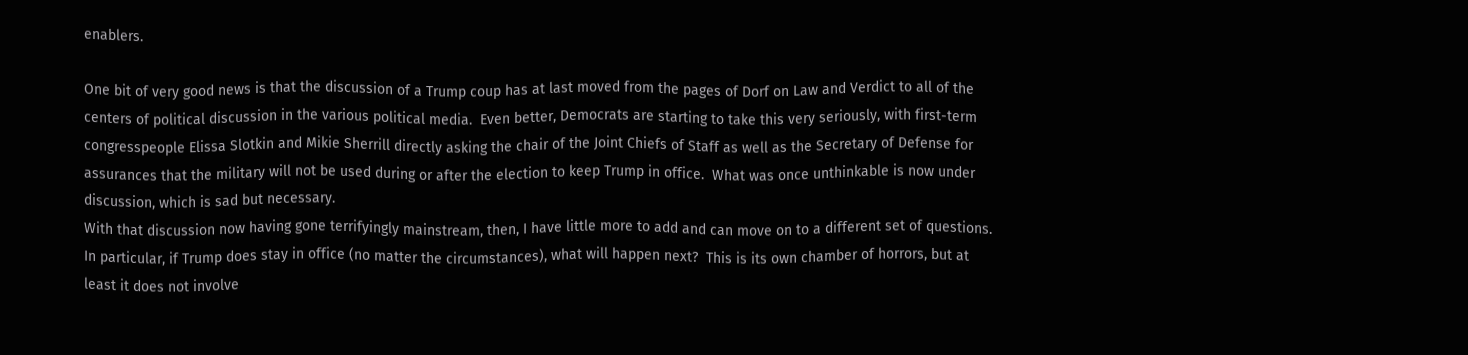enablers.

One bit of very good news is that the discussion of a Trump coup has at last moved from the pages of Dorf on Law and Verdict to all of the centers of political discussion in the various political media.  Even better, Democrats are starting to take this very seriously, with first-term congresspeople Elissa Slotkin and Mikie Sherrill directly asking the chair of the Joint Chiefs of Staff as well as the Secretary of Defense for assurances that the military will not be used during or after the election to keep Trump in office.  What was once unthinkable is now under discussion, which is sad but necessary.
With that discussion now having gone terrifyingly mainstream, then, I have little more to add and can move on to a different set of questions.  In particular, if Trump does stay in office (no matter the circumstances), what will happen next?  This is its own chamber of horrors, but at least it does not involve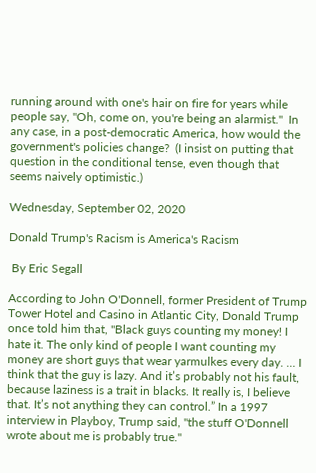running around with one's hair on fire for years while people say, "Oh, come on, you're being an alarmist."  In any case, in a post-democratic America, how would the government's policies change?  (I insist on putting that question in the conditional tense, even though that seems naively optimistic.)

Wednesday, September 02, 2020

Donald Trump's Racism is America's Racism

 By Eric Segall

According to John O'Donnell, former President of Trump Tower Hotel and Casino in Atlantic City, Donald Trump once told him that, "Black guys counting my money! I hate it. The only kind of people I want counting my money are short guys that wear yarmulkes every day. … I think that the guy is lazy. And it’s probably not his fault, because laziness is a trait in blacks. It really is, I believe that. It’s not anything they can control.” In a 1997 interview in Playboy, Trump said, "the stuff O'Donnell wrote about me is probably true."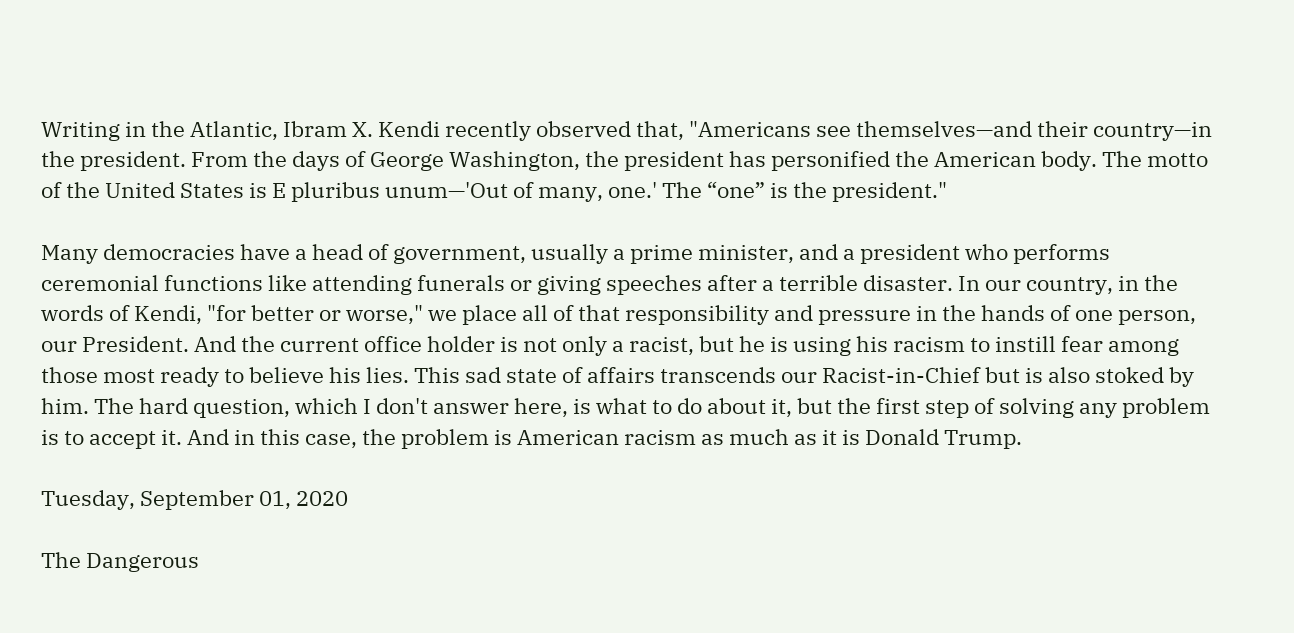Writing in the Atlantic, Ibram X. Kendi recently observed that, "Americans see themselves—and their country—in the president. From the days of George Washington, the president has personified the American body. The motto of the United States is E pluribus unum—'Out of many, one.' The “one” is the president."

Many democracies have a head of government, usually a prime minister, and a president who performs ceremonial functions like attending funerals or giving speeches after a terrible disaster. In our country, in the words of Kendi, "for better or worse," we place all of that responsibility and pressure in the hands of one person, our President. And the current office holder is not only a racist, but he is using his racism to instill fear among those most ready to believe his lies. This sad state of affairs transcends our Racist-in-Chief but is also stoked by him. The hard question, which I don't answer here, is what to do about it, but the first step of solving any problem is to accept it. And in this case, the problem is American racism as much as it is Donald Trump.

Tuesday, September 01, 2020

The Dangerous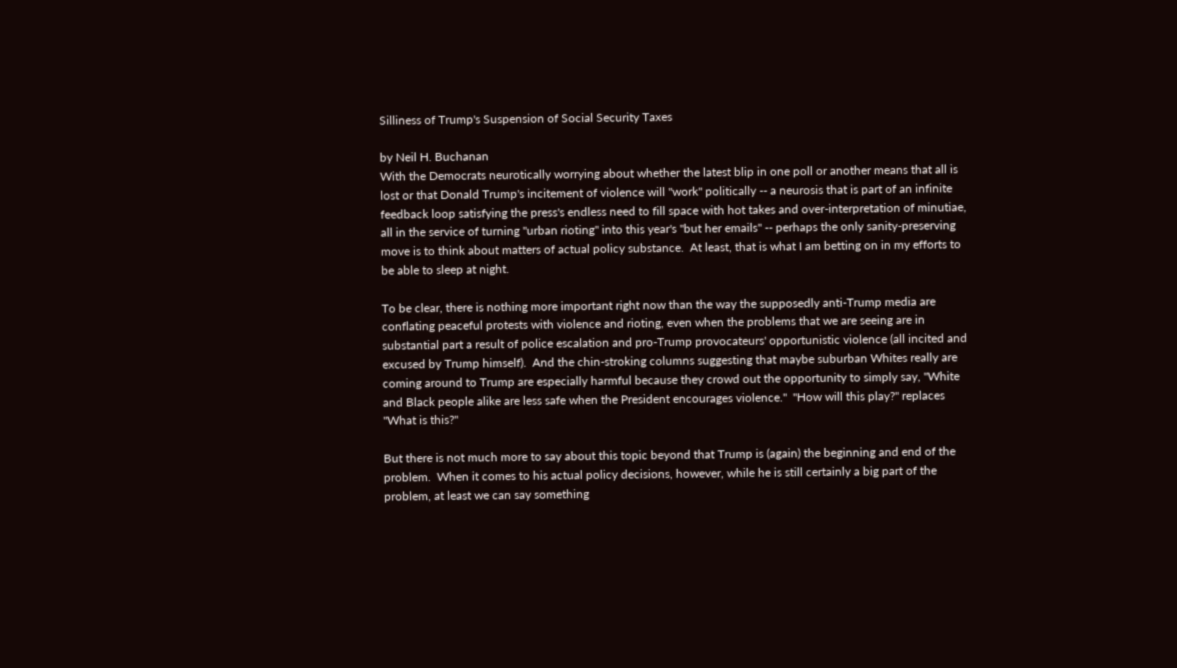Silliness of Trump's Suspension of Social Security Taxes

by Neil H. Buchanan
With the Democrats neurotically worrying about whether the latest blip in one poll or another means that all is lost or that Donald Trump's incitement of violence will "work" politically -- a neurosis that is part of an infinite feedback loop satisfying the press's endless need to fill space with hot takes and over-interpretation of minutiae, all in the service of turning "urban rioting" into this year's "but her emails" -- perhaps the only sanity-preserving move is to think about matters of actual policy substance.  At least, that is what I am betting on in my efforts to be able to sleep at night.

To be clear, there is nothing more important right now than the way the supposedly anti-Trump media are conflating peaceful protests with violence and rioting, even when the problems that we are seeing are in substantial part a result of police escalation and pro-Trump provocateurs' opportunistic violence (all incited and excused by Trump himself).  And the chin-stroking columns suggesting that maybe suburban Whites really are coming around to Trump are especially harmful because they crowd out the opportunity to simply say, "White and Black people alike are less safe when the President encourages violence."  "How will this play?" replaces "What is this?"

But there is not much more to say about this topic beyond that Trump is (again) the beginning and end of the problem.  When it comes to his actual policy decisions, however, while he is still certainly a big part of the problem, at least we can say something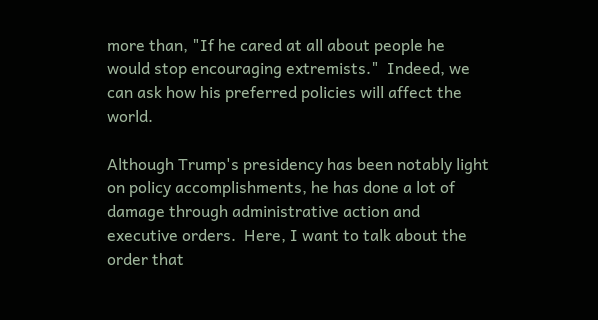more than, "If he cared at all about people he would stop encouraging extremists."  Indeed, we can ask how his preferred policies will affect the world.

Although Trump's presidency has been notably light on policy accomplishments, he has done a lot of damage through administrative action and executive orders.  Here, I want to talk about the order that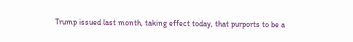Trump issued last month, taking effect today, that purports to be a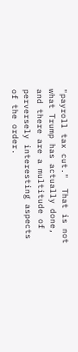"payroll tax cut."  That is not what Trump has actually done, and there are a multitude of perversely interesting aspects of the order.